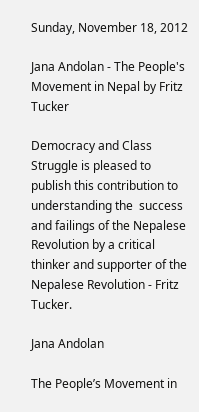Sunday, November 18, 2012

Jana Andolan - The People's Movement in Nepal by Fritz Tucker

Democracy and Class Struggle is pleased to publish this contribution to understanding the  success and failings of the Nepalese Revolution by a critical thinker and supporter of the Nepalese Revolution - Fritz Tucker.

Jana Andolan

The People’s Movement in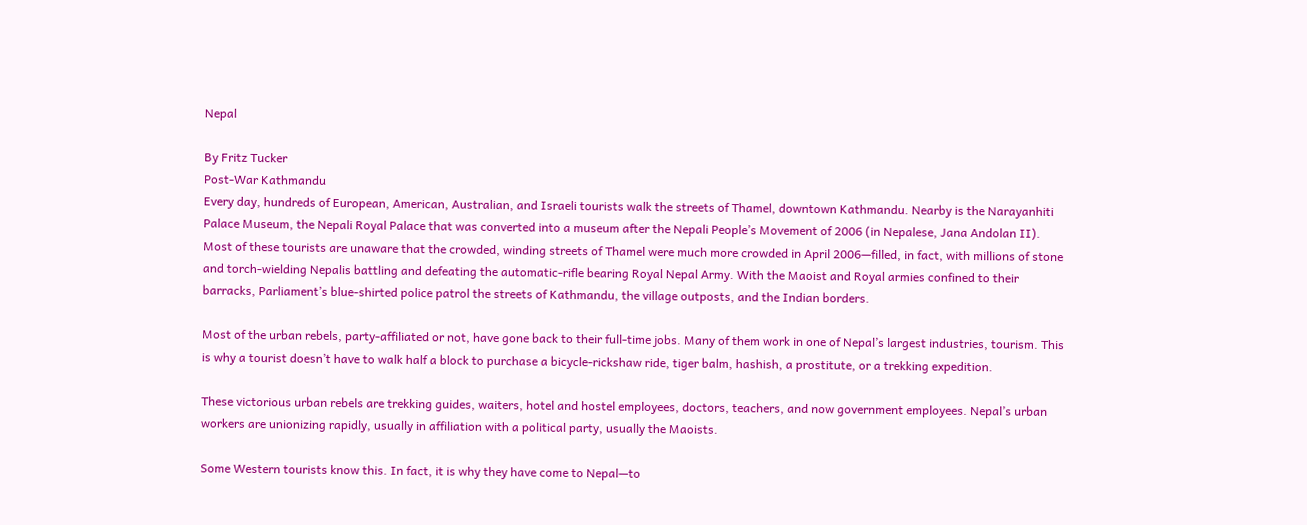Nepal

By Fritz Tucker
Post-War Kathmandu
Every day, hundreds of European, American, Australian, and Israeli tourists walk the streets of Thamel, downtown Kathmandu. Nearby is the Narayanhiti Palace Museum, the Nepali Royal Palace that was converted into a museum after the Nepali People’s Movement of 2006 (in Nepalese, Jana Andolan II). Most of these tourists are unaware that the crowded, winding streets of Thamel were much more crowded in April 2006—filled, in fact, with millions of stone and torch-wielding Nepalis battling and defeating the automatic-rifle bearing Royal Nepal Army. With the Maoist and Royal armies confined to their barracks, Parliament’s blue-shirted police patrol the streets of Kathmandu, the village outposts, and the Indian borders.

Most of the urban rebels, party-affiliated or not, have gone back to their full-time jobs. Many of them work in one of Nepal’s largest industries, tourism. This is why a tourist doesn’t have to walk half a block to purchase a bicycle-rickshaw ride, tiger balm, hashish, a prostitute, or a trekking expedition.

These victorious urban rebels are trekking guides, waiters, hotel and hostel employees, doctors, teachers, and now government employees. Nepal’s urban workers are unionizing rapidly, usually in affiliation with a political party, usually the Maoists.

Some Western tourists know this. In fact, it is why they have come to Nepal—to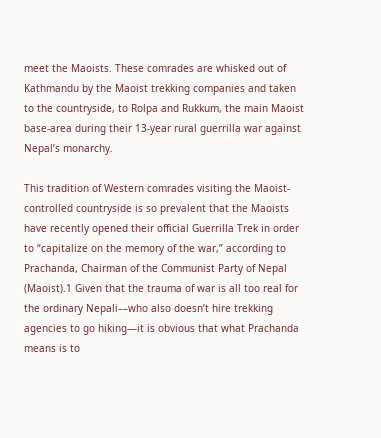meet the Maoists. These comrades are whisked out of Kathmandu by the Maoist trekking companies and taken to the countryside, to Rolpa and Rukkum, the main Maoist base-area during their 13-year rural guerrilla war against Nepal’s monarchy.

This tradition of Western comrades visiting the Maoist-controlled countryside is so prevalent that the Maoists have recently opened their official Guerrilla Trek in order to “capitalize on the memory of the war,” according to Prachanda, Chairman of the Communist Party of Nepal (Maoist).1 Given that the trauma of war is all too real for the ordinary Nepali––who also doesn’t hire trekking agencies to go hiking—it is obvious that what Prachanda means is to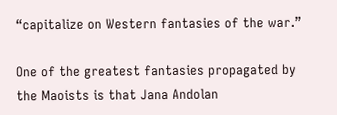“capitalize on Western fantasies of the war.”

One of the greatest fantasies propagated by the Maoists is that Jana Andolan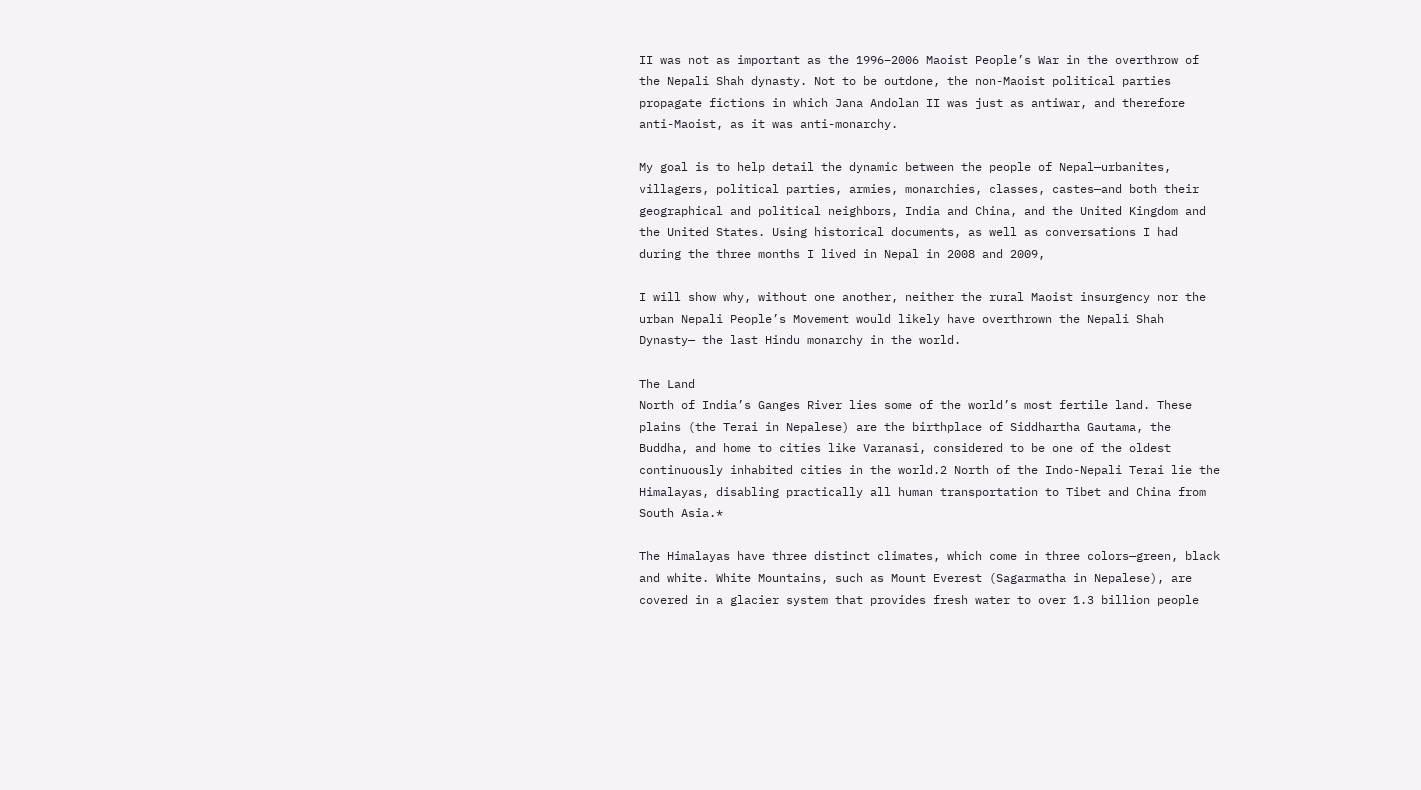II was not as important as the 1996–2006 Maoist People’s War in the overthrow of the Nepali Shah dynasty. Not to be outdone, the non-Maoist political parties propagate fictions in which Jana Andolan II was just as antiwar, and therefore anti-Maoist, as it was anti-monarchy.

My goal is to help detail the dynamic between the people of Nepal—urbanites, villagers, political parties, armies, monarchies, classes, castes—and both their geographical and political neighbors, India and China, and the United Kingdom and the United States. Using historical documents, as well as conversations I had during the three months I lived in Nepal in 2008 and 2009,

I will show why, without one another, neither the rural Maoist insurgency nor the urban Nepali People’s Movement would likely have overthrown the Nepali Shah Dynasty— the last Hindu monarchy in the world.

The Land
North of India’s Ganges River lies some of the world’s most fertile land. These plains (the Terai in Nepalese) are the birthplace of Siddhartha Gautama, the Buddha, and home to cities like Varanasi, considered to be one of the oldest continuously inhabited cities in the world.2 North of the Indo-Nepali Terai lie the Himalayas, disabling practically all human transportation to Tibet and China from South Asia.*

The Himalayas have three distinct climates, which come in three colors—green, black and white. White Mountains, such as Mount Everest (Sagarmatha in Nepalese), are covered in a glacier system that provides fresh water to over 1.3 billion people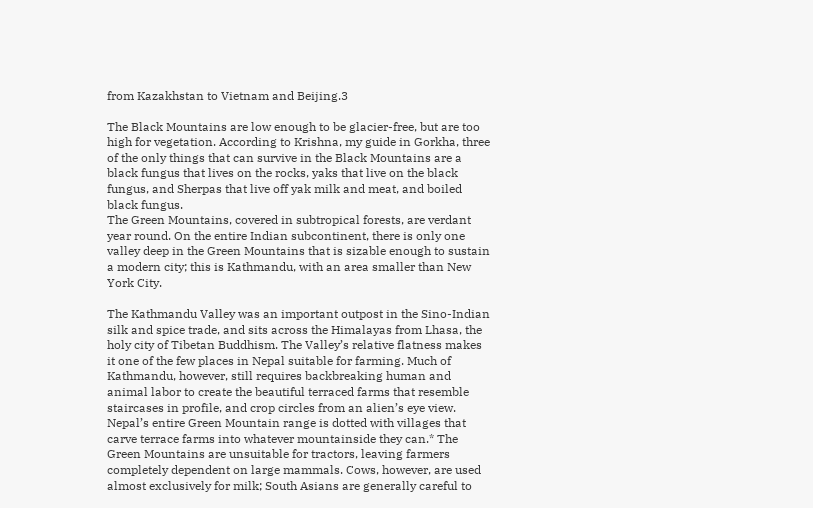from Kazakhstan to Vietnam and Beijing.3

The Black Mountains are low enough to be glacier-free, but are too high for vegetation. According to Krishna, my guide in Gorkha, three of the only things that can survive in the Black Mountains are a black fungus that lives on the rocks, yaks that live on the black fungus, and Sherpas that live off yak milk and meat, and boiled black fungus.
The Green Mountains, covered in subtropical forests, are verdant year round. On the entire Indian subcontinent, there is only one valley deep in the Green Mountains that is sizable enough to sustain a modern city; this is Kathmandu, with an area smaller than New York City.

The Kathmandu Valley was an important outpost in the Sino-Indian silk and spice trade, and sits across the Himalayas from Lhasa, the holy city of Tibetan Buddhism. The Valley’s relative flatness makes it one of the few places in Nepal suitable for farming. Much of Kathmandu, however, still requires backbreaking human and animal labor to create the beautiful terraced farms that resemble staircases in profile, and crop circles from an alien’s eye view.
Nepal’s entire Green Mountain range is dotted with villages that carve terrace farms into whatever mountainside they can.* The Green Mountains are unsuitable for tractors, leaving farmers completely dependent on large mammals. Cows, however, are used almost exclusively for milk; South Asians are generally careful to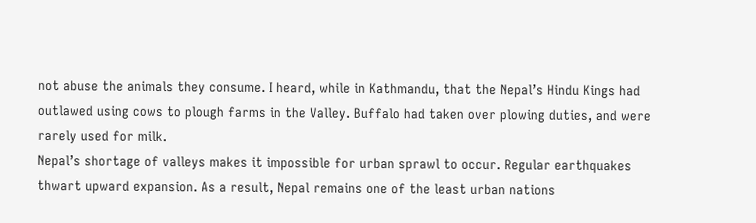not abuse the animals they consume. I heard, while in Kathmandu, that the Nepal’s Hindu Kings had outlawed using cows to plough farms in the Valley. Buffalo had taken over plowing duties, and were rarely used for milk.
Nepal’s shortage of valleys makes it impossible for urban sprawl to occur. Regular earthquakes thwart upward expansion. As a result, Nepal remains one of the least urban nations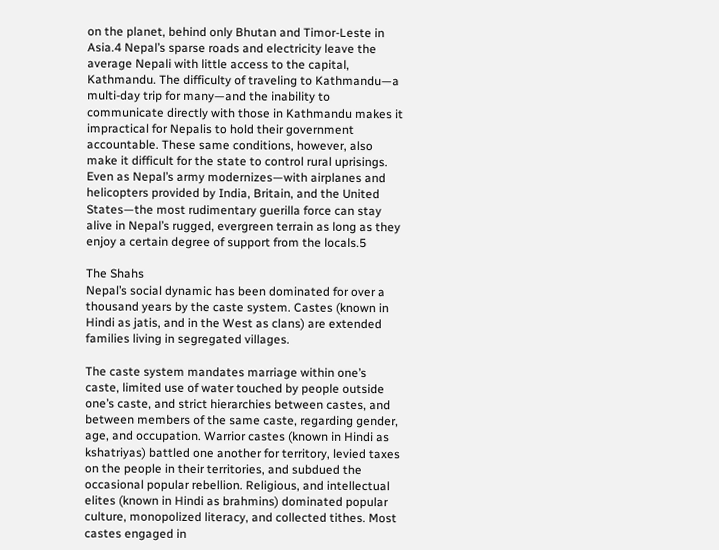on the planet, behind only Bhutan and Timor-Leste in Asia.4 Nepal’s sparse roads and electricity leave the average Nepali with little access to the capital, Kathmandu. The difficulty of traveling to Kathmandu—a multi-day trip for many—and the inability to communicate directly with those in Kathmandu makes it impractical for Nepalis to hold their government accountable. These same conditions, however, also make it difficult for the state to control rural uprisings. Even as Nepal’s army modernizes—with airplanes and helicopters provided by India, Britain, and the United States—the most rudimentary guerilla force can stay alive in Nepal’s rugged, evergreen terrain as long as they enjoy a certain degree of support from the locals.5

The Shahs
Nepal’s social dynamic has been dominated for over a thousand years by the caste system. Castes (known in Hindi as jatis, and in the West as clans) are extended families living in segregated villages.

The caste system mandates marriage within one’s caste, limited use of water touched by people outside one’s caste, and strict hierarchies between castes, and between members of the same caste, regarding gender, age, and occupation. Warrior castes (known in Hindi as kshatriyas) battled one another for territory, levied taxes on the people in their territories, and subdued the occasional popular rebellion. Religious, and intellectual elites (known in Hindi as brahmins) dominated popular culture, monopolized literacy, and collected tithes. Most castes engaged in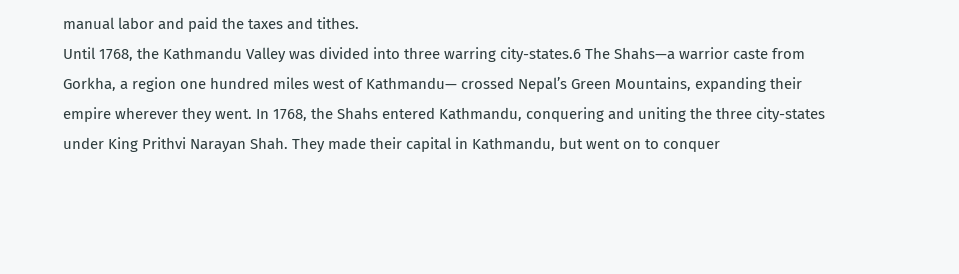manual labor and paid the taxes and tithes.
Until 1768, the Kathmandu Valley was divided into three warring city-states.6 The Shahs—a warrior caste from Gorkha, a region one hundred miles west of Kathmandu— crossed Nepal’s Green Mountains, expanding their empire wherever they went. In 1768, the Shahs entered Kathmandu, conquering and uniting the three city-states under King Prithvi Narayan Shah. They made their capital in Kathmandu, but went on to conquer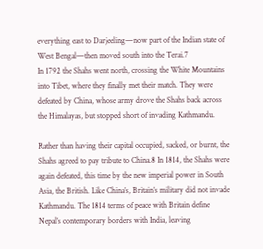everything east to Darjeeling—now part of the Indian state of West Bengal—then moved south into the Terai.7
In 1792 the Shahs went north, crossing the White Mountains into Tibet, where they finally met their match. They were defeated by China, whose army drove the Shahs back across the Himalayas, but stopped short of invading Kathmandu.

Rather than having their capital occupied, sacked, or burnt, the Shahs agreed to pay tribute to China.8 In 1814, the Shahs were again defeated, this time by the new imperial power in South Asia, the British. Like China’s, Britain’s military did not invade Kathmandu. The 1814 terms of peace with Britain define Nepal’s contemporary borders with India, leaving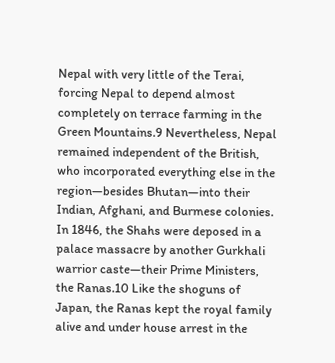Nepal with very little of the Terai, forcing Nepal to depend almost completely on terrace farming in the Green Mountains.9 Nevertheless, Nepal remained independent of the British, who incorporated everything else in the region—besides Bhutan—into their Indian, Afghani, and Burmese colonies.
In 1846, the Shahs were deposed in a palace massacre by another Gurkhali warrior caste—their Prime Ministers, the Ranas.10 Like the shoguns of Japan, the Ranas kept the royal family alive and under house arrest in the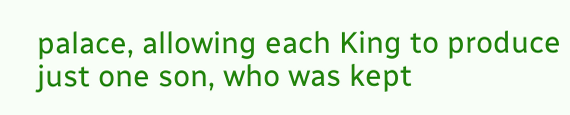palace, allowing each King to produce just one son, who was kept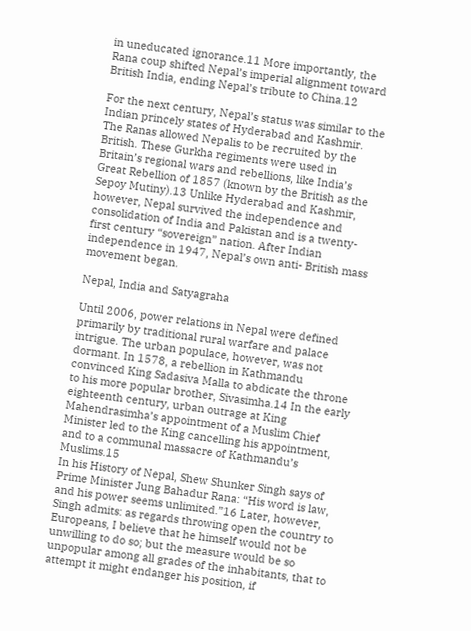in uneducated ignorance.11 More importantly, the Rana coup shifted Nepal’s imperial alignment toward British India, ending Nepal’s tribute to China.12

For the next century, Nepal’s status was similar to the Indian princely states of Hyderabad and Kashmir. The Ranas allowed Nepalis to be recruited by the British. These Gurkha regiments were used in Britain’s regional wars and rebellions, like India’s Great Rebellion of 1857 (known by the British as the Sepoy Mutiny).13 Unlike Hyderabad and Kashmir, however, Nepal survived the independence and consolidation of India and Pakistan and is a twenty- first century “sovereign” nation. After Indian independence in 1947, Nepal’s own anti- British mass movement began.

Nepal, India and Satyagraha

Until 2006, power relations in Nepal were defined primarily by traditional rural warfare and palace intrigue. The urban populace, however, was not dormant. In 1578, a rebellion in Kathmandu convinced King Sadasiva Malla to abdicate the throne to his more popular brother, Sivasimha.14 In the early eighteenth century, urban outrage at King Mahendrasimha’s appointment of a Muslim Chief Minister led to the King cancelling his appointment, and to a communal massacre of Kathmandu’s Muslims.15
In his History of Nepal, Shew Shunker Singh says of Prime Minister Jung Bahadur Rana: “His word is law, and his power seems unlimited.”16 Later, however, Singh admits: as regards throwing open the country to Europeans, I believe that he himself would not be unwilling to do so; but the measure would be so unpopular among all grades of the inhabitants, that to attempt it might endanger his position, if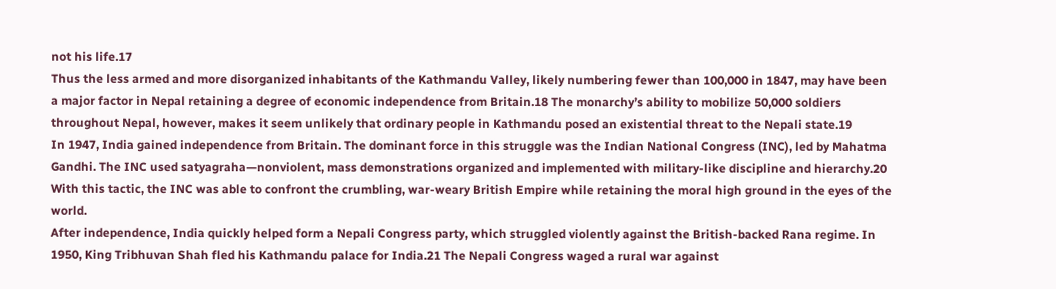not his life.17
Thus the less armed and more disorganized inhabitants of the Kathmandu Valley, likely numbering fewer than 100,000 in 1847, may have been a major factor in Nepal retaining a degree of economic independence from Britain.18 The monarchy’s ability to mobilize 50,000 soldiers throughout Nepal, however, makes it seem unlikely that ordinary people in Kathmandu posed an existential threat to the Nepali state.19
In 1947, India gained independence from Britain. The dominant force in this struggle was the Indian National Congress (INC), led by Mahatma Gandhi. The INC used satyagraha—nonviolent, mass demonstrations organized and implemented with military-like discipline and hierarchy.20 With this tactic, the INC was able to confront the crumbling, war-weary British Empire while retaining the moral high ground in the eyes of the world.
After independence, India quickly helped form a Nepali Congress party, which struggled violently against the British-backed Rana regime. In 1950, King Tribhuvan Shah fled his Kathmandu palace for India.21 The Nepali Congress waged a rural war against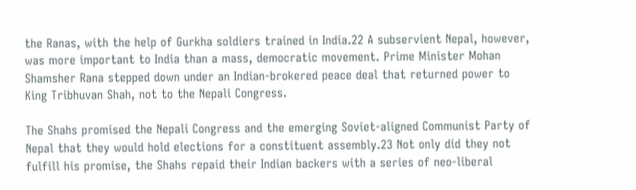the Ranas, with the help of Gurkha soldiers trained in India.22 A subservient Nepal, however, was more important to India than a mass, democratic movement. Prime Minister Mohan Shamsher Rana stepped down under an Indian-brokered peace deal that returned power to King Tribhuvan Shah, not to the Nepali Congress.

The Shahs promised the Nepali Congress and the emerging Soviet-aligned Communist Party of Nepal that they would hold elections for a constituent assembly.23 Not only did they not fulfill his promise, the Shahs repaid their Indian backers with a series of neo-liberal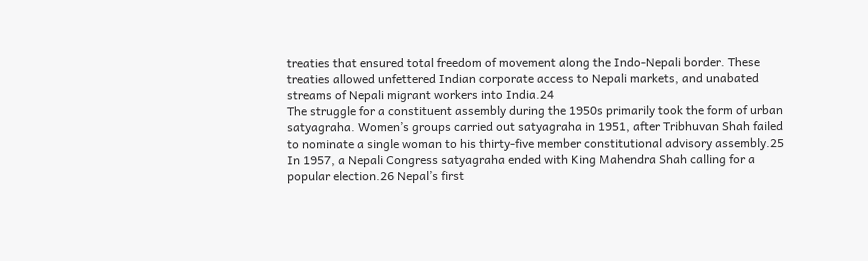treaties that ensured total freedom of movement along the Indo-Nepali border. These treaties allowed unfettered Indian corporate access to Nepali markets, and unabated streams of Nepali migrant workers into India.24
The struggle for a constituent assembly during the 1950s primarily took the form of urban satyagraha. Women’s groups carried out satyagraha in 1951, after Tribhuvan Shah failed to nominate a single woman to his thirty-five member constitutional advisory assembly.25 In 1957, a Nepali Congress satyagraha ended with King Mahendra Shah calling for a popular election.26 Nepal’s first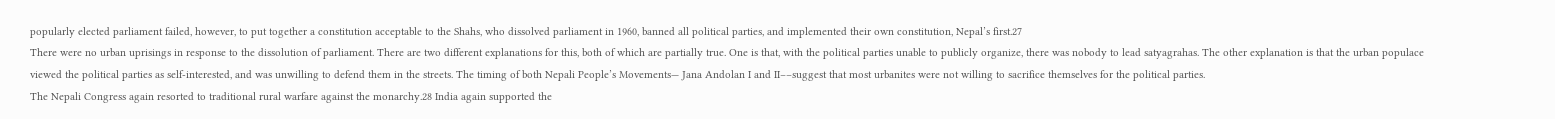popularly elected parliament failed, however, to put together a constitution acceptable to the Shahs, who dissolved parliament in 1960, banned all political parties, and implemented their own constitution, Nepal’s first.27
There were no urban uprisings in response to the dissolution of parliament. There are two different explanations for this, both of which are partially true. One is that, with the political parties unable to publicly organize, there was nobody to lead satyagrahas. The other explanation is that the urban populace viewed the political parties as self-interested, and was unwilling to defend them in the streets. The timing of both Nepali People’s Movements— Jana Andolan I and II––suggest that most urbanites were not willing to sacrifice themselves for the political parties.
The Nepali Congress again resorted to traditional rural warfare against the monarchy.28 India again supported the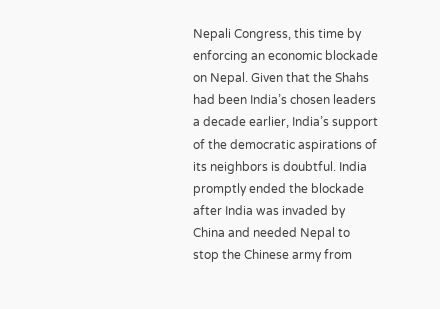Nepali Congress, this time by enforcing an economic blockade on Nepal. Given that the Shahs had been India’s chosen leaders a decade earlier, India’s support of the democratic aspirations of its neighbors is doubtful. India promptly ended the blockade after India was invaded by China and needed Nepal to stop the Chinese army from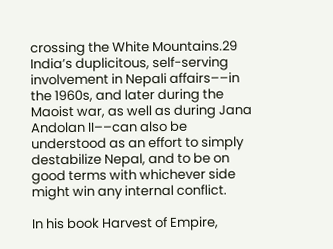crossing the White Mountains.29
India’s duplicitous, self-serving involvement in Nepali affairs––in the 1960s, and later during the Maoist war, as well as during Jana Andolan II––can also be understood as an effort to simply destabilize Nepal, and to be on good terms with whichever side might win any internal conflict.

In his book Harvest of Empire,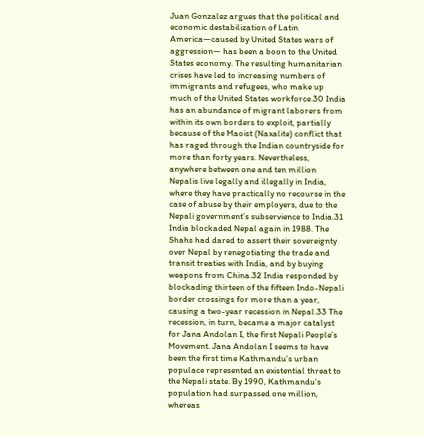Juan Gonzalez argues that the political and economic destabilization of Latin America—caused by United States wars of aggression— has been a boon to the United States economy. The resulting humanitarian crises have led to increasing numbers of immigrants and refugees, who make up much of the United States workforce.30 India has an abundance of migrant laborers from within its own borders to exploit, partially because of the Maoist (Naxalite) conflict that has raged through the Indian countryside for more than forty years. Nevertheless, anywhere between one and ten million Nepalis live legally and illegally in India, where they have practically no recourse in the case of abuse by their employers, due to the Nepali government’s subservience to India.31
India blockaded Nepal again in 1988. The Shahs had dared to assert their sovereignty over Nepal by renegotiating the trade and transit treaties with India, and by buying weapons from China.32 India responded by blockading thirteen of the fifteen Indo-Nepali border crossings for more than a year, causing a two-year recession in Nepal.33 The recession, in turn, became a major catalyst for Jana Andolan I, the first Nepali People’s Movement. Jana Andolan I seems to have been the first time Kathmandu’s urban populace represented an existential threat to the Nepali state. By 1990, Kathmandu’s population had surpassed one million, whereas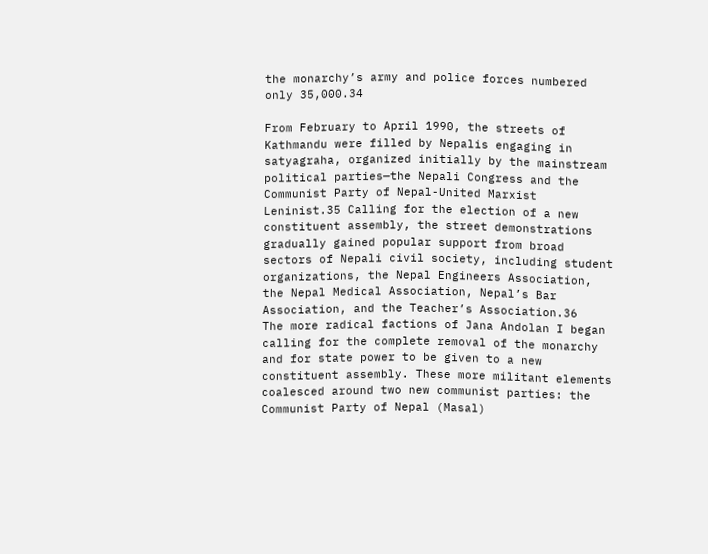the monarchy’s army and police forces numbered only 35,000.34

From February to April 1990, the streets of Kathmandu were filled by Nepalis engaging in satyagraha, organized initially by the mainstream political parties—the Nepali Congress and the Communist Party of Nepal-United Marxist Leninist.35 Calling for the election of a new constituent assembly, the street demonstrations gradually gained popular support from broad sectors of Nepali civil society, including student organizations, the Nepal Engineers Association, the Nepal Medical Association, Nepal’s Bar Association, and the Teacher’s Association.36
The more radical factions of Jana Andolan I began calling for the complete removal of the monarchy and for state power to be given to a new constituent assembly. These more militant elements coalesced around two new communist parties: the Communist Party of Nepal (Masal)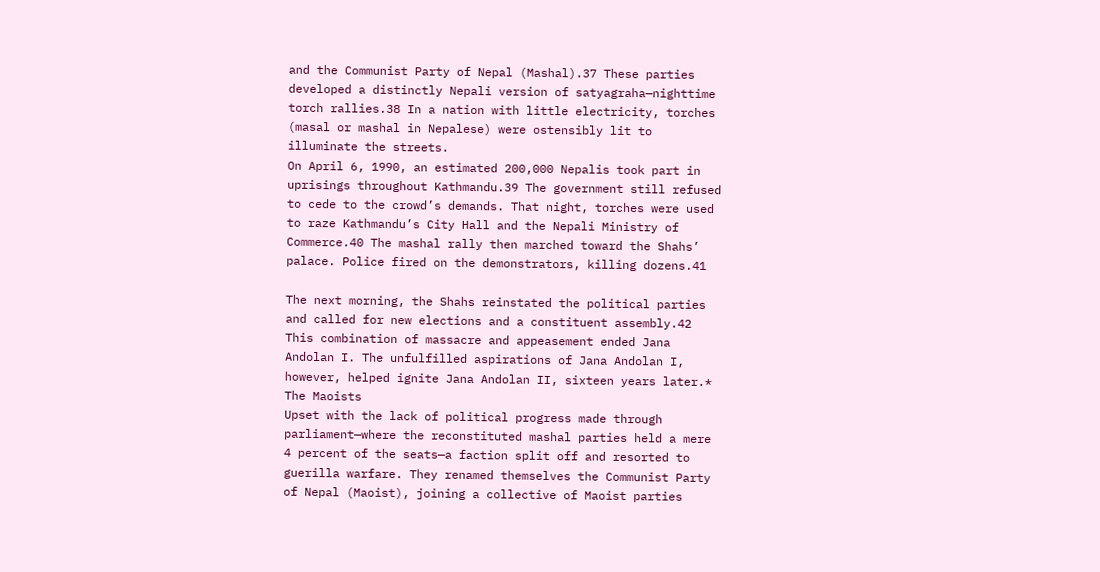and the Communist Party of Nepal (Mashal).37 These parties developed a distinctly Nepali version of satyagraha—nighttime torch rallies.38 In a nation with little electricity, torches (masal or mashal in Nepalese) were ostensibly lit to illuminate the streets.
On April 6, 1990, an estimated 200,000 Nepalis took part in uprisings throughout Kathmandu.39 The government still refused to cede to the crowd’s demands. That night, torches were used to raze Kathmandu’s City Hall and the Nepali Ministry of Commerce.40 The mashal rally then marched toward the Shahs’ palace. Police fired on the demonstrators, killing dozens.41

The next morning, the Shahs reinstated the political parties and called for new elections and a constituent assembly.42 This combination of massacre and appeasement ended Jana Andolan I. The unfulfilled aspirations of Jana Andolan I, however, helped ignite Jana Andolan II, sixteen years later.*
The Maoists
Upset with the lack of political progress made through parliament—where the reconstituted mashal parties held a mere 4 percent of the seats—a faction split off and resorted to guerilla warfare. They renamed themselves the Communist Party of Nepal (Maoist), joining a collective of Maoist parties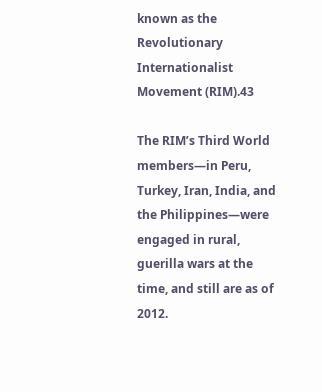known as the Revolutionary Internationalist Movement (RIM).43

The RIM’s Third World members—in Peru, Turkey, Iran, India, and the Philippines—were engaged in rural, guerilla wars at the time, and still are as of 2012.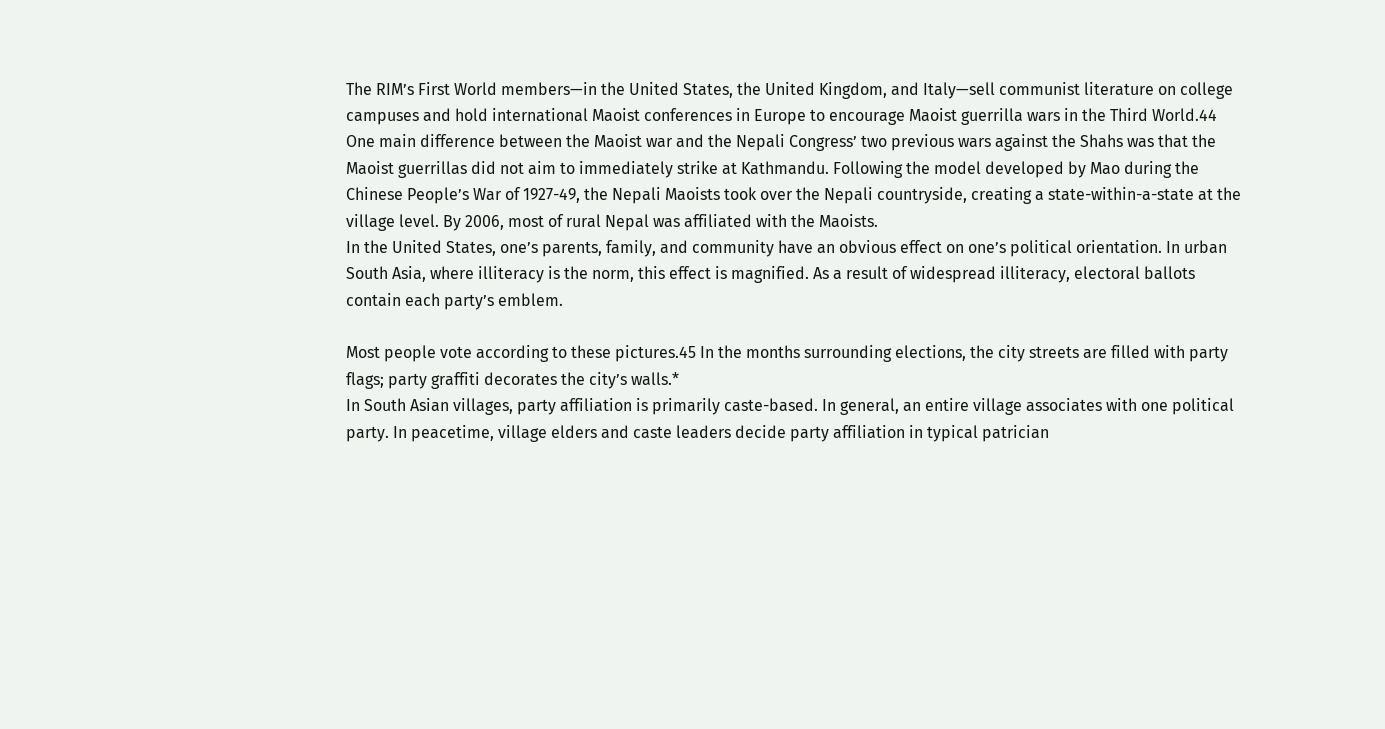The RIM’s First World members—in the United States, the United Kingdom, and Italy—sell communist literature on college campuses and hold international Maoist conferences in Europe to encourage Maoist guerrilla wars in the Third World.44
One main difference between the Maoist war and the Nepali Congress’ two previous wars against the Shahs was that the Maoist guerrillas did not aim to immediately strike at Kathmandu. Following the model developed by Mao during the Chinese People’s War of 1927-49, the Nepali Maoists took over the Nepali countryside, creating a state-within-a-state at the village level. By 2006, most of rural Nepal was affiliated with the Maoists.
In the United States, one’s parents, family, and community have an obvious effect on one’s political orientation. In urban South Asia, where illiteracy is the norm, this effect is magnified. As a result of widespread illiteracy, electoral ballots contain each party’s emblem.

Most people vote according to these pictures.45 In the months surrounding elections, the city streets are filled with party flags; party graffiti decorates the city’s walls.*
In South Asian villages, party affiliation is primarily caste-based. In general, an entire village associates with one political party. In peacetime, village elders and caste leaders decide party affiliation in typical patrician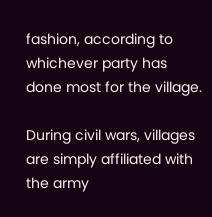fashion, according to whichever party has done most for the village.

During civil wars, villages are simply affiliated with the army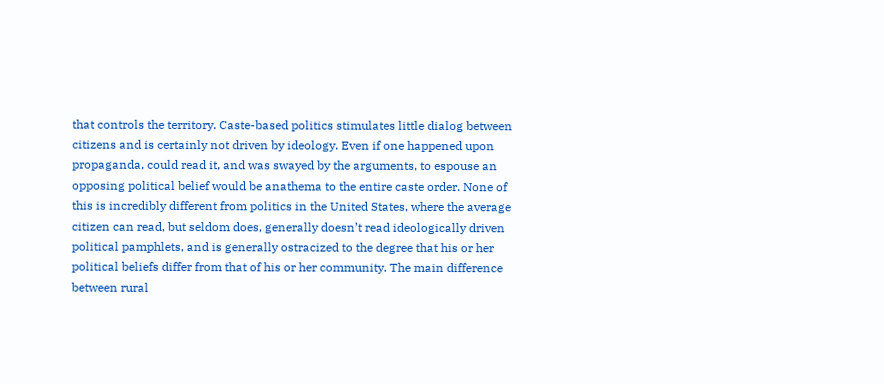that controls the territory. Caste-based politics stimulates little dialog between citizens and is certainly not driven by ideology. Even if one happened upon propaganda, could read it, and was swayed by the arguments, to espouse an opposing political belief would be anathema to the entire caste order. None of this is incredibly different from politics in the United States, where the average citizen can read, but seldom does, generally doesn’t read ideologically driven political pamphlets, and is generally ostracized to the degree that his or her political beliefs differ from that of his or her community. The main difference between rural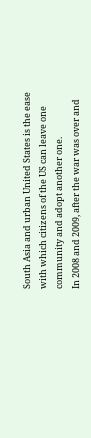South Asia and urban United States is the ease with which citizens of the US can leave one community and adopt another one.
In 2008 and 2009, after the war was over and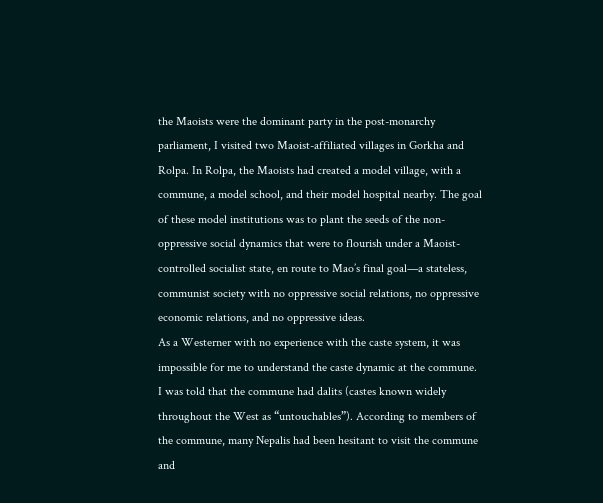the Maoists were the dominant party in the post-monarchy parliament, I visited two Maoist-affiliated villages in Gorkha and Rolpa. In Rolpa, the Maoists had created a model village, with a commune, a model school, and their model hospital nearby. The goal of these model institutions was to plant the seeds of the non-oppressive social dynamics that were to flourish under a Maoist-controlled socialist state, en route to Mao’s final goal—a stateless, communist society with no oppressive social relations, no oppressive economic relations, and no oppressive ideas.
As a Westerner with no experience with the caste system, it was impossible for me to understand the caste dynamic at the commune. I was told that the commune had dalits (castes known widely throughout the West as “untouchables”). According to members of the commune, many Nepalis had been hesitant to visit the commune and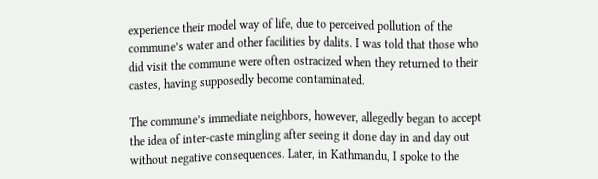experience their model way of life, due to perceived pollution of the commune’s water and other facilities by dalits. I was told that those who did visit the commune were often ostracized when they returned to their castes, having supposedly become contaminated.

The commune’s immediate neighbors, however, allegedly began to accept the idea of inter-caste mingling after seeing it done day in and day out without negative consequences. Later, in Kathmandu, I spoke to the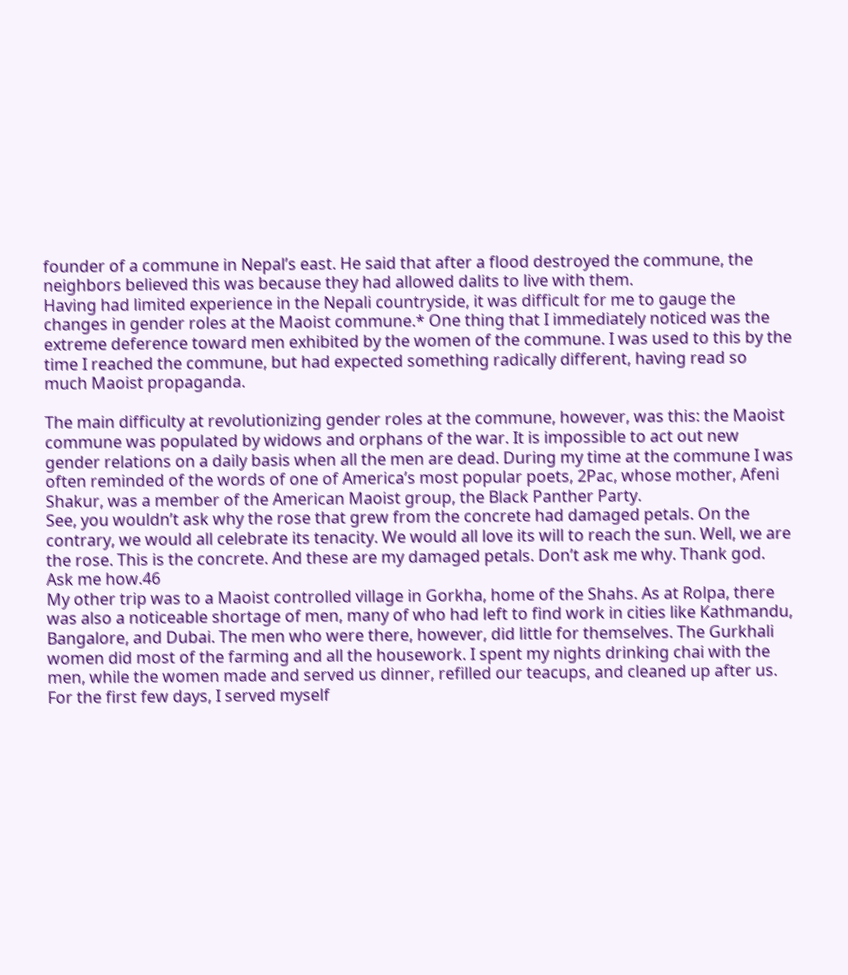founder of a commune in Nepal’s east. He said that after a flood destroyed the commune, the neighbors believed this was because they had allowed dalits to live with them.
Having had limited experience in the Nepali countryside, it was difficult for me to gauge the changes in gender roles at the Maoist commune.* One thing that I immediately noticed was the extreme deference toward men exhibited by the women of the commune. I was used to this by the
time I reached the commune, but had expected something radically different, having read so much Maoist propaganda.

The main difficulty at revolutionizing gender roles at the commune, however, was this: the Maoist commune was populated by widows and orphans of the war. It is impossible to act out new gender relations on a daily basis when all the men are dead. During my time at the commune I was often reminded of the words of one of America’s most popular poets, 2Pac, whose mother, Afeni Shakur, was a member of the American Maoist group, the Black Panther Party.
See, you wouldn’t ask why the rose that grew from the concrete had damaged petals. On the contrary, we would all celebrate its tenacity. We would all love its will to reach the sun. Well, we are the rose. This is the concrete. And these are my damaged petals. Don’t ask me why. Thank god. Ask me how.46
My other trip was to a Maoist controlled village in Gorkha, home of the Shahs. As at Rolpa, there was also a noticeable shortage of men, many of who had left to find work in cities like Kathmandu, Bangalore, and Dubai. The men who were there, however, did little for themselves. The Gurkhali women did most of the farming and all the housework. I spent my nights drinking chai with the men, while the women made and served us dinner, refilled our teacups, and cleaned up after us. For the first few days, I served myself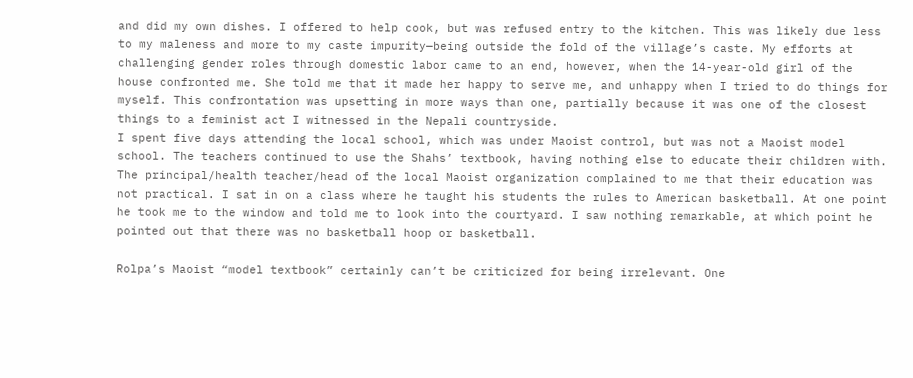and did my own dishes. I offered to help cook, but was refused entry to the kitchen. This was likely due less to my maleness and more to my caste impurity—being outside the fold of the village’s caste. My efforts at challenging gender roles through domestic labor came to an end, however, when the 14-year-old girl of the house confronted me. She told me that it made her happy to serve me, and unhappy when I tried to do things for myself. This confrontation was upsetting in more ways than one, partially because it was one of the closest things to a feminist act I witnessed in the Nepali countryside.
I spent five days attending the local school, which was under Maoist control, but was not a Maoist model school. The teachers continued to use the Shahs’ textbook, having nothing else to educate their children with. The principal/health teacher/head of the local Maoist organization complained to me that their education was not practical. I sat in on a class where he taught his students the rules to American basketball. At one point he took me to the window and told me to look into the courtyard. I saw nothing remarkable, at which point he pointed out that there was no basketball hoop or basketball.

Rolpa’s Maoist “model textbook” certainly can’t be criticized for being irrelevant. One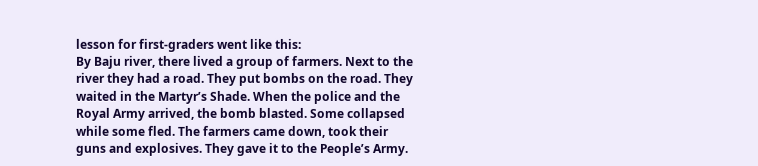lesson for first-graders went like this:
By Baju river, there lived a group of farmers. Next to the river they had a road. They put bombs on the road. They waited in the Martyr’s Shade. When the police and the Royal Army arrived, the bomb blasted. Some collapsed while some fled. The farmers came down, took their guns and explosives. They gave it to the People’s Army.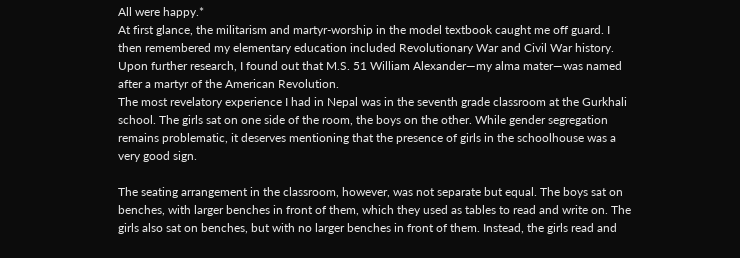All were happy.*
At first glance, the militarism and martyr-worship in the model textbook caught me off guard. I then remembered my elementary education included Revolutionary War and Civil War history. Upon further research, I found out that M.S. 51 William Alexander—my alma mater—was named after a martyr of the American Revolution.
The most revelatory experience I had in Nepal was in the seventh grade classroom at the Gurkhali school. The girls sat on one side of the room, the boys on the other. While gender segregation remains problematic, it deserves mentioning that the presence of girls in the schoolhouse was a very good sign.

The seating arrangement in the classroom, however, was not separate but equal. The boys sat on benches, with larger benches in front of them, which they used as tables to read and write on. The girls also sat on benches, but with no larger benches in front of them. Instead, the girls read and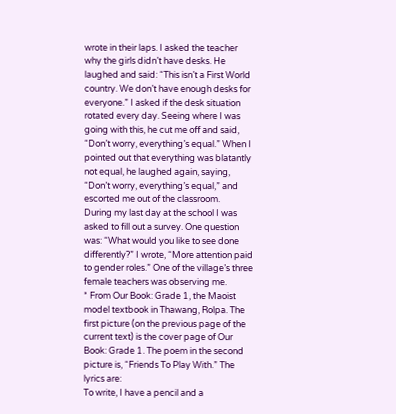wrote in their laps. I asked the teacher why the girls didn’t have desks. He laughed and said: “This isn’t a First World country. We don’t have enough desks for everyone.” I asked if the desk situation rotated every day. Seeing where I was going with this, he cut me off and said, “Don’t worry, everything’s equal.” When I pointed out that everything was blatantly not equal, he laughed again, saying, “Don’t worry, everything’s equal,” and escorted me out of the classroom.
During my last day at the school I was asked to fill out a survey. One question was: “What would you like to see done differently?” I wrote, “More attention paid to gender roles.” One of the village’s three female teachers was observing me.
* From Our Book: Grade 1, the Maoist model textbook in Thawang, Rolpa. The first picture (on the previous page of the current text) is the cover page of Our Book: Grade 1. The poem in the second picture is, “Friends To Play With.” The lyrics are:
To write, I have a pencil and a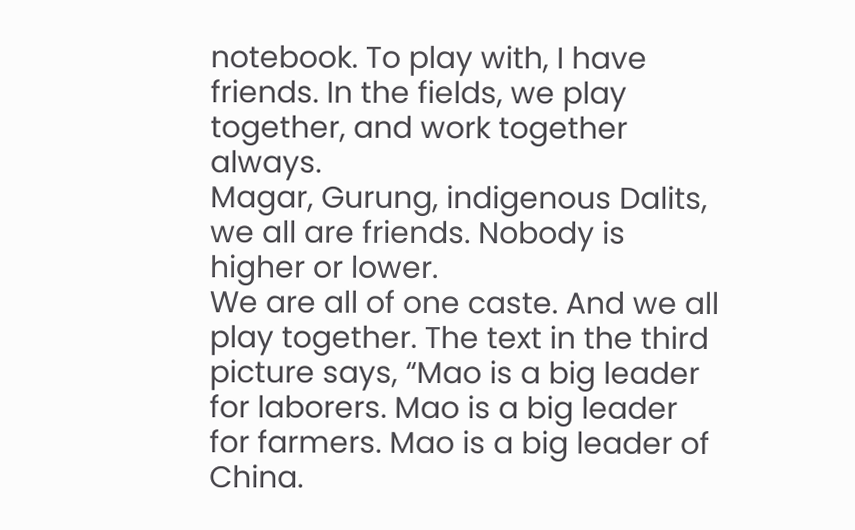notebook. To play with, I have friends. In the fields, we play together, and work together always.
Magar, Gurung, indigenous Dalits, we all are friends. Nobody is higher or lower.
We are all of one caste. And we all play together. The text in the third picture says, “Mao is a big leader for laborers. Mao is a big leader for farmers. Mao is a big leader of China.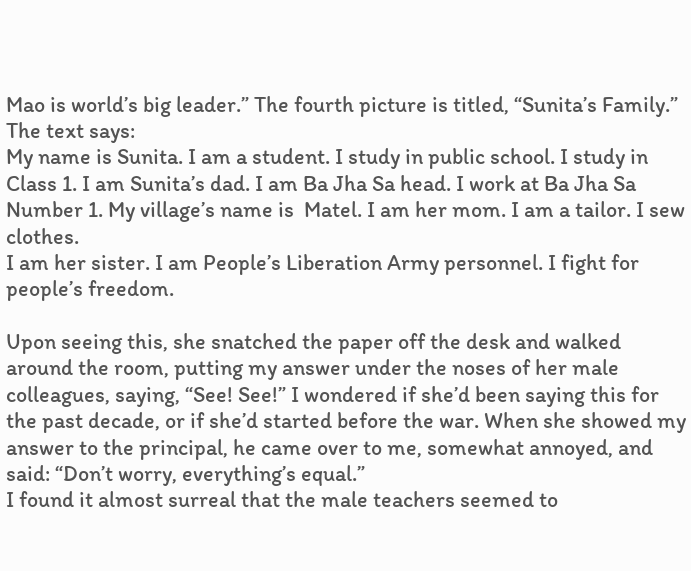Mao is world’s big leader.” The fourth picture is titled, “Sunita’s Family.” The text says:
My name is Sunita. I am a student. I study in public school. I study in Class 1. I am Sunita’s dad. I am Ba Jha Sa head. I work at Ba Jha Sa Number 1. My village’s name is  Matel. I am her mom. I am a tailor. I sew clothes.
I am her sister. I am People’s Liberation Army personnel. I fight for people’s freedom.

Upon seeing this, she snatched the paper off the desk and walked around the room, putting my answer under the noses of her male colleagues, saying, “See! See!” I wondered if she’d been saying this for the past decade, or if she’d started before the war. When she showed my answer to the principal, he came over to me, somewhat annoyed, and said: “Don’t worry, everything’s equal.”
I found it almost surreal that the male teachers seemed to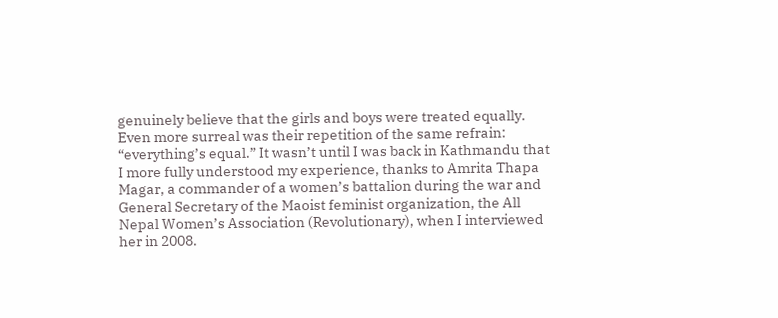genuinely believe that the girls and boys were treated equally. Even more surreal was their repetition of the same refrain: “everything’s equal.” It wasn’t until I was back in Kathmandu that I more fully understood my experience, thanks to Amrita Thapa Magar, a commander of a women’s battalion during the war and General Secretary of the Maoist feminist organization, the All Nepal Women’s Association (Revolutionary), when I interviewed her in 2008.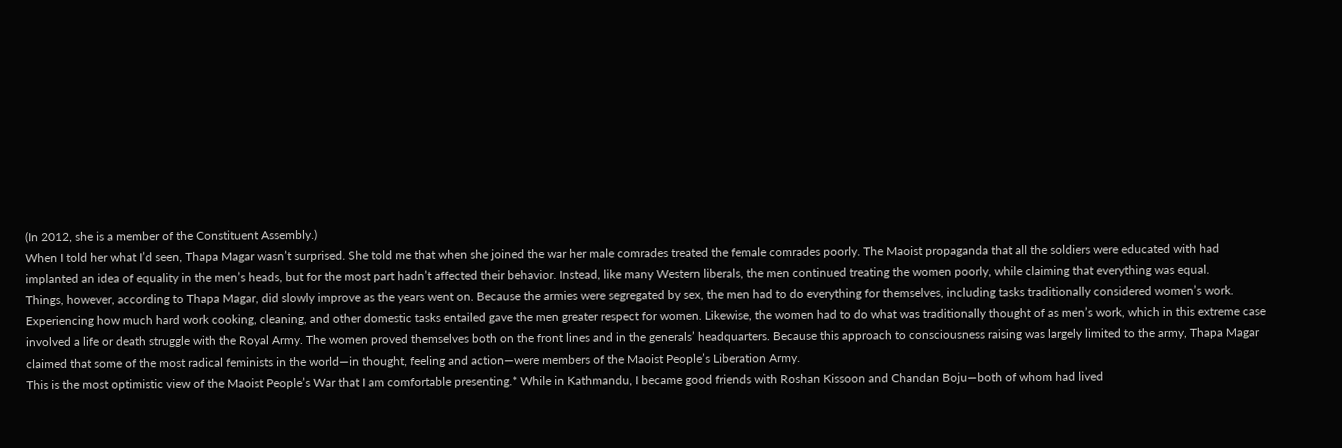(In 2012, she is a member of the Constituent Assembly.)
When I told her what I’d seen, Thapa Magar wasn’t surprised. She told me that when she joined the war her male comrades treated the female comrades poorly. The Maoist propaganda that all the soldiers were educated with had implanted an idea of equality in the men’s heads, but for the most part hadn’t affected their behavior. Instead, like many Western liberals, the men continued treating the women poorly, while claiming that everything was equal.
Things, however, according to Thapa Magar, did slowly improve as the years went on. Because the armies were segregated by sex, the men had to do everything for themselves, including tasks traditionally considered women’s work. Experiencing how much hard work cooking, cleaning, and other domestic tasks entailed gave the men greater respect for women. Likewise, the women had to do what was traditionally thought of as men’s work, which in this extreme case involved a life or death struggle with the Royal Army. The women proved themselves both on the front lines and in the generals’ headquarters. Because this approach to consciousness raising was largely limited to the army, Thapa Magar claimed that some of the most radical feminists in the world—in thought, feeling and action—were members of the Maoist People’s Liberation Army.
This is the most optimistic view of the Maoist People’s War that I am comfortable presenting.* While in Kathmandu, I became good friends with Roshan Kissoon and Chandan Boju—both of whom had lived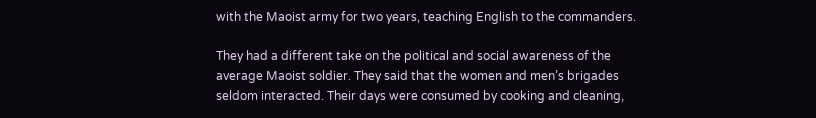with the Maoist army for two years, teaching English to the commanders.

They had a different take on the political and social awareness of the average Maoist soldier. They said that the women and men’s brigades seldom interacted. Their days were consumed by cooking and cleaning,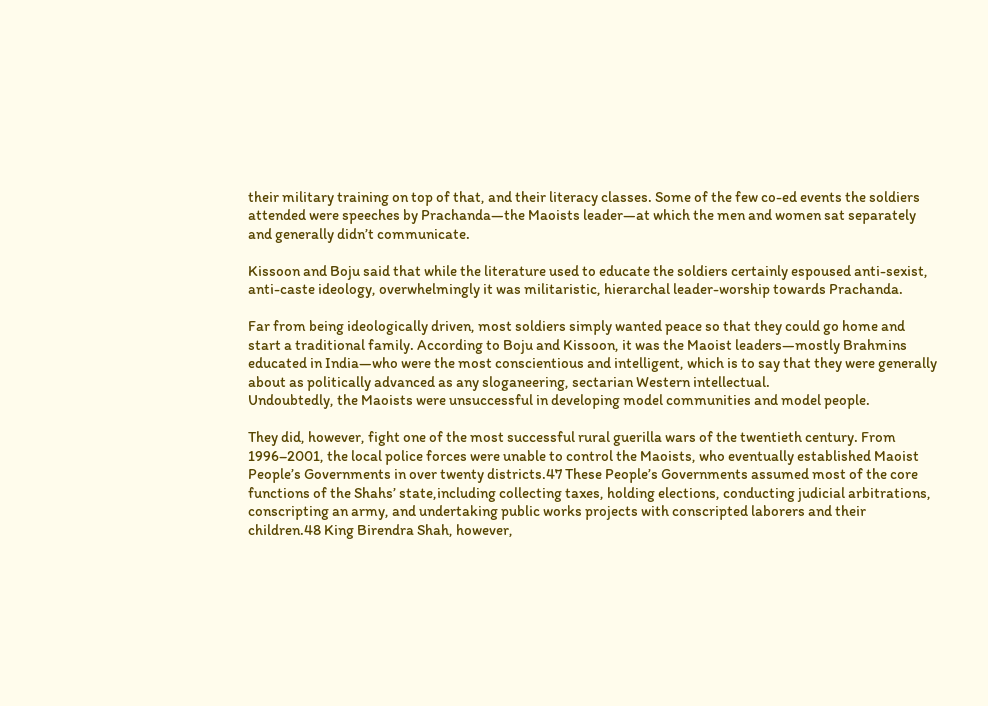their military training on top of that, and their literacy classes. Some of the few co-ed events the soldiers attended were speeches by Prachanda—the Maoists leader—at which the men and women sat separately and generally didn’t communicate.

Kissoon and Boju said that while the literature used to educate the soldiers certainly espoused anti-sexist, anti-caste ideology, overwhelmingly it was militaristic, hierarchal leader-worship towards Prachanda.

Far from being ideologically driven, most soldiers simply wanted peace so that they could go home and start a traditional family. According to Boju and Kissoon, it was the Maoist leaders—mostly Brahmins educated in India—who were the most conscientious and intelligent, which is to say that they were generally about as politically advanced as any sloganeering, sectarian Western intellectual.
Undoubtedly, the Maoists were unsuccessful in developing model communities and model people.

They did, however, fight one of the most successful rural guerilla wars of the twentieth century. From 1996–2001, the local police forces were unable to control the Maoists, who eventually established Maoist People’s Governments in over twenty districts.47 These People’s Governments assumed most of the core functions of the Shahs’ state,including collecting taxes, holding elections, conducting judicial arbitrations, conscripting an army, and undertaking public works projects with conscripted laborers and their children.48 King Birendra Shah, however,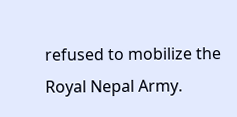refused to mobilize the Royal Nepal Army.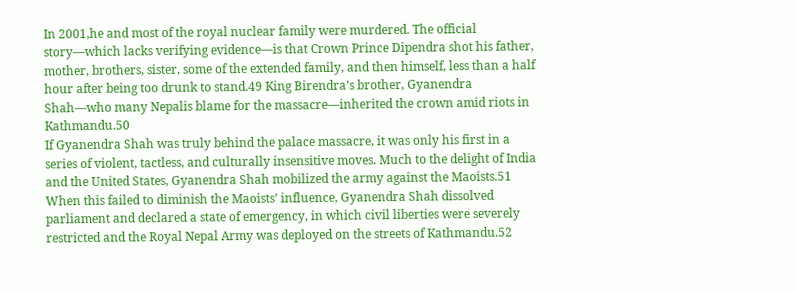In 2001,he and most of the royal nuclear family were murdered. The official story—which lacks verifying evidence—is that Crown Prince Dipendra shot his father, mother, brothers, sister, some of the extended family, and then himself, less than a half hour after being too drunk to stand.49 King Birendra’s brother, Gyanendra Shah—who many Nepalis blame for the massacre—inherited the crown amid riots in Kathmandu.50
If Gyanendra Shah was truly behind the palace massacre, it was only his first in a series of violent, tactless, and culturally insensitive moves. Much to the delight of India and the United States, Gyanendra Shah mobilized the army against the Maoists.51 When this failed to diminish the Maoists’ influence, Gyanendra Shah dissolved parliament and declared a state of emergency, in which civil liberties were severely restricted and the Royal Nepal Army was deployed on the streets of Kathmandu.52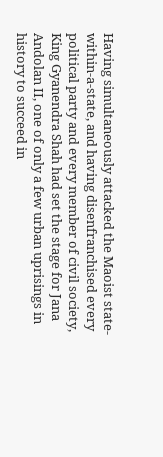Having simultaneously attacked the Maoist state-within-a-state, and having disenfranchised every political party and every member of civil society, King Gyanendra Shah had set the stage for Jana Andolan II, one of only a few urban uprisings in history to succeed in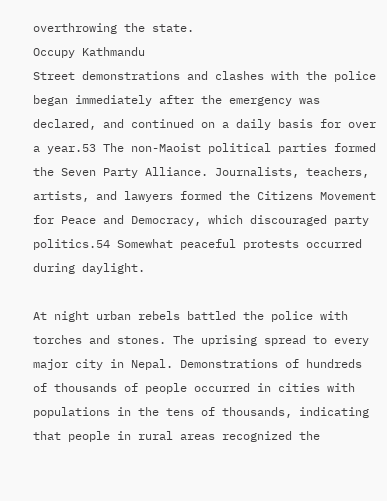overthrowing the state.
Occupy Kathmandu
Street demonstrations and clashes with the police began immediately after the emergency was declared, and continued on a daily basis for over a year.53 The non-Maoist political parties formed the Seven Party Alliance. Journalists, teachers, artists, and lawyers formed the Citizens Movement for Peace and Democracy, which discouraged party politics.54 Somewhat peaceful protests occurred during daylight.

At night urban rebels battled the police with torches and stones. The uprising spread to every major city in Nepal. Demonstrations of hundreds of thousands of people occurred in cities with populations in the tens of thousands, indicating that people in rural areas recognized the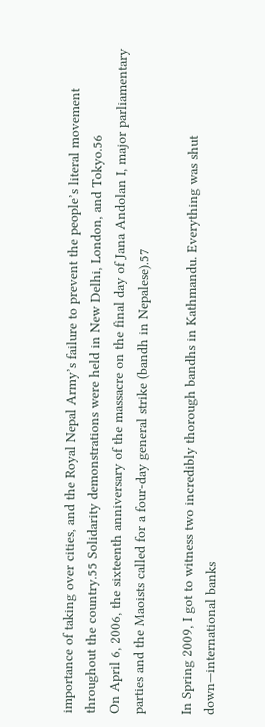importance of taking over cities, and the Royal Nepal Army’s failure to prevent the people’s literal movement throughout the country.55 Solidarity demonstrations were held in New Delhi, London, and Tokyo.56
On April 6, 2006, the sixteenth anniversary of the massacre on the final day of Jana Andolan I, major parliamentary parties and the Maoists called for a four-day general strike (bandh in Nepalese).57

In Spring 2009, I got to witness two incredibly thorough bandhs in Kathmandu. Everything was shut down—international banks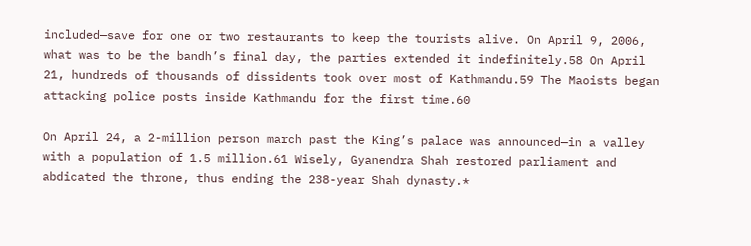included—save for one or two restaurants to keep the tourists alive. On April 9, 2006, what was to be the bandh’s final day, the parties extended it indefinitely.58 On April 21, hundreds of thousands of dissidents took over most of Kathmandu.59 The Maoists began attacking police posts inside Kathmandu for the first time.60

On April 24, a 2-million person march past the King’s palace was announced—in a valley with a population of 1.5 million.61 Wisely, Gyanendra Shah restored parliament and abdicated the throne, thus ending the 238-year Shah dynasty.*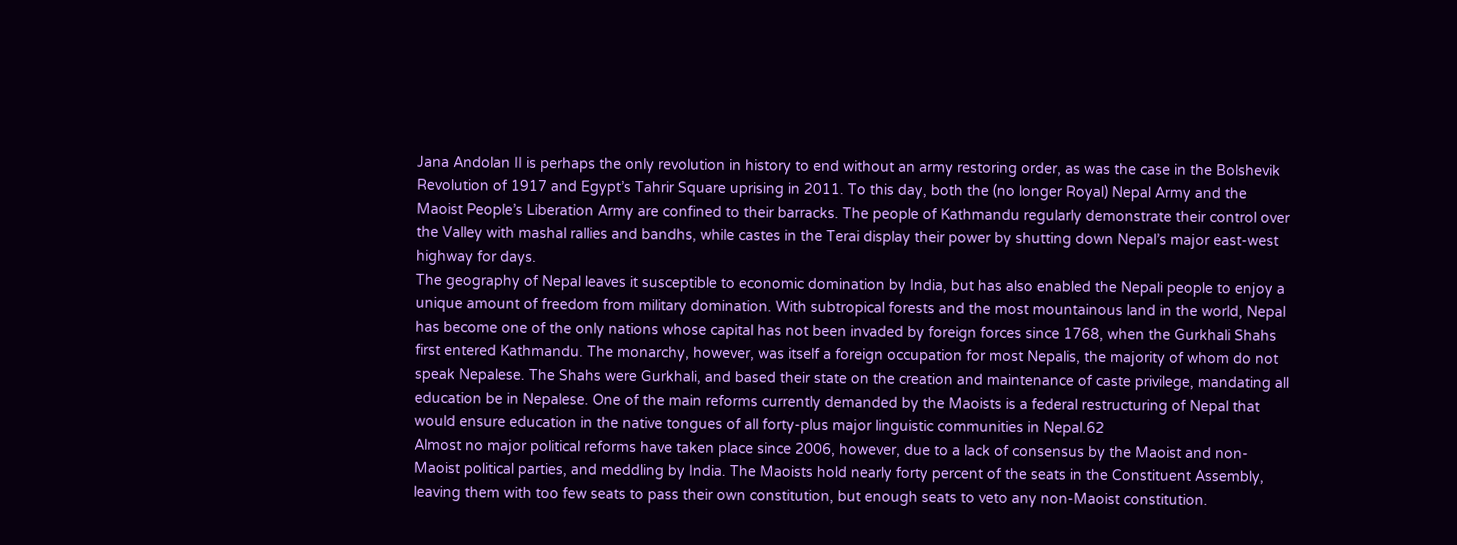Jana Andolan II is perhaps the only revolution in history to end without an army restoring order, as was the case in the Bolshevik Revolution of 1917 and Egypt’s Tahrir Square uprising in 2011. To this day, both the (no longer Royal) Nepal Army and the Maoist People’s Liberation Army are confined to their barracks. The people of Kathmandu regularly demonstrate their control over the Valley with mashal rallies and bandhs, while castes in the Terai display their power by shutting down Nepal’s major east-west highway for days.
The geography of Nepal leaves it susceptible to economic domination by India, but has also enabled the Nepali people to enjoy a unique amount of freedom from military domination. With subtropical forests and the most mountainous land in the world, Nepal has become one of the only nations whose capital has not been invaded by foreign forces since 1768, when the Gurkhali Shahs first entered Kathmandu. The monarchy, however, was itself a foreign occupation for most Nepalis, the majority of whom do not speak Nepalese. The Shahs were Gurkhali, and based their state on the creation and maintenance of caste privilege, mandating all education be in Nepalese. One of the main reforms currently demanded by the Maoists is a federal restructuring of Nepal that would ensure education in the native tongues of all forty-plus major linguistic communities in Nepal.62
Almost no major political reforms have taken place since 2006, however, due to a lack of consensus by the Maoist and non-Maoist political parties, and meddling by India. The Maoists hold nearly forty percent of the seats in the Constituent Assembly, leaving them with too few seats to pass their own constitution, but enough seats to veto any non-Maoist constitution.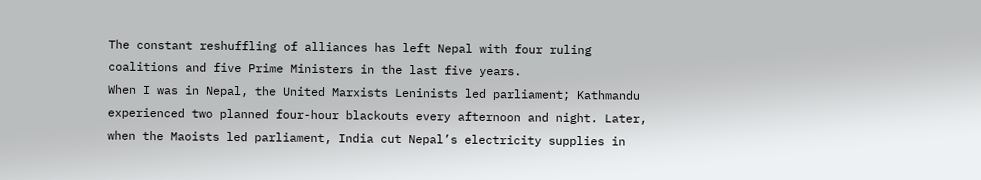The constant reshuffling of alliances has left Nepal with four ruling coalitions and five Prime Ministers in the last five years.
When I was in Nepal, the United Marxists Leninists led parliament; Kathmandu experienced two planned four-hour blackouts every afternoon and night. Later, when the Maoists led parliament, India cut Nepal’s electricity supplies in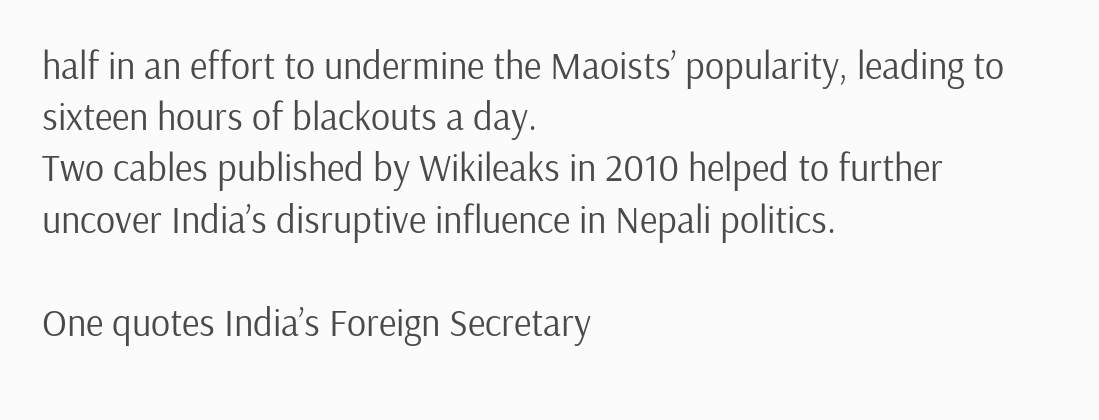half in an effort to undermine the Maoists’ popularity, leading to sixteen hours of blackouts a day.
Two cables published by Wikileaks in 2010 helped to further uncover India’s disruptive influence in Nepali politics.

One quotes India’s Foreign Secretary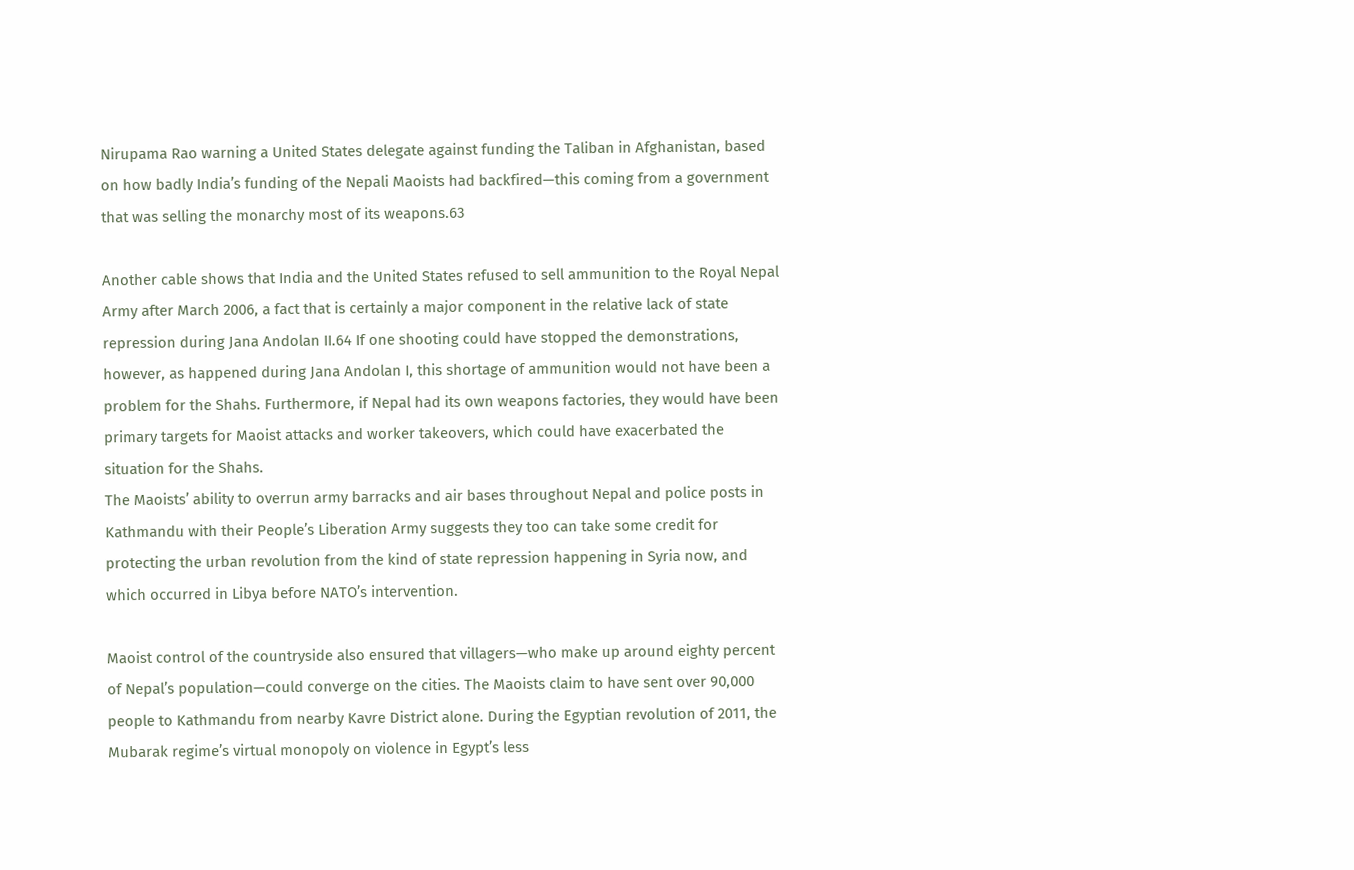Nirupama Rao warning a United States delegate against funding the Taliban in Afghanistan, based on how badly India’s funding of the Nepali Maoists had backfired—this coming from a government that was selling the monarchy most of its weapons.63

Another cable shows that India and the United States refused to sell ammunition to the Royal Nepal Army after March 2006, a fact that is certainly a major component in the relative lack of state repression during Jana Andolan II.64 If one shooting could have stopped the demonstrations, however, as happened during Jana Andolan I, this shortage of ammunition would not have been a problem for the Shahs. Furthermore, if Nepal had its own weapons factories, they would have been primary targets for Maoist attacks and worker takeovers, which could have exacerbated the situation for the Shahs.
The Maoists’ ability to overrun army barracks and air bases throughout Nepal and police posts in Kathmandu with their People’s Liberation Army suggests they too can take some credit for protecting the urban revolution from the kind of state repression happening in Syria now, and which occurred in Libya before NATO’s intervention.

Maoist control of the countryside also ensured that villagers—who make up around eighty percent of Nepal’s population—could converge on the cities. The Maoists claim to have sent over 90,000 people to Kathmandu from nearby Kavre District alone. During the Egyptian revolution of 2011, the Mubarak regime’s virtual monopoly on violence in Egypt’s less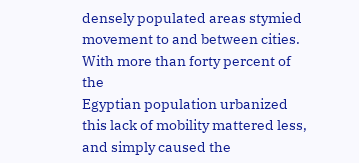densely populated areas stymied movement to and between cities. With more than forty percent of the
Egyptian population urbanized this lack of mobility mattered less, and simply caused the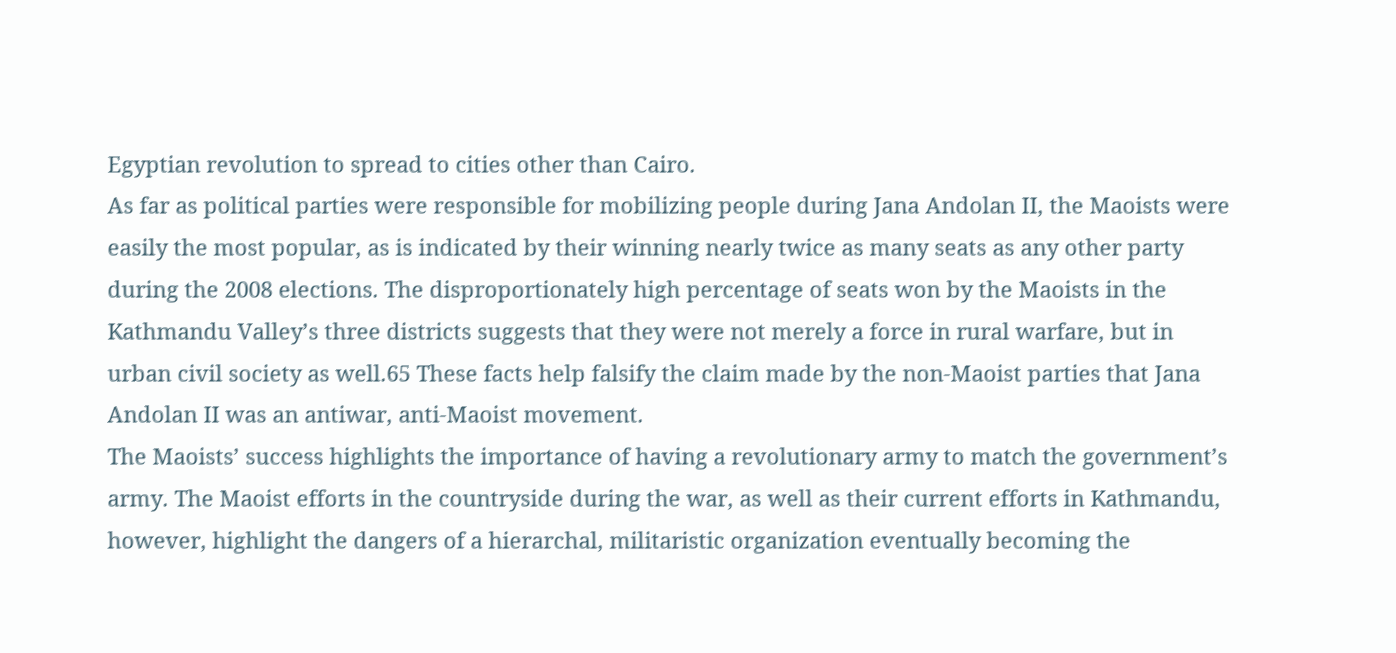Egyptian revolution to spread to cities other than Cairo.
As far as political parties were responsible for mobilizing people during Jana Andolan II, the Maoists were easily the most popular, as is indicated by their winning nearly twice as many seats as any other party during the 2008 elections. The disproportionately high percentage of seats won by the Maoists in the Kathmandu Valley’s three districts suggests that they were not merely a force in rural warfare, but in urban civil society as well.65 These facts help falsify the claim made by the non-Maoist parties that Jana Andolan II was an antiwar, anti-Maoist movement.
The Maoists’ success highlights the importance of having a revolutionary army to match the government’s army. The Maoist efforts in the countryside during the war, as well as their current efforts in Kathmandu, however, highlight the dangers of a hierarchal, militaristic organization eventually becoming the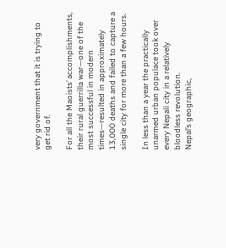very government that it is trying to get rid of.

For all the Maoists’ accomplishments, their rural guerrilla war—one of the most successful in modern times—resulted in approximately 13,000 deaths and failed to capture a single city for more than a few hours.

In less than a year the practically unarmed urban populace took over every Nepali city in a relatively bloodless revolution.
Nepal’s geographic,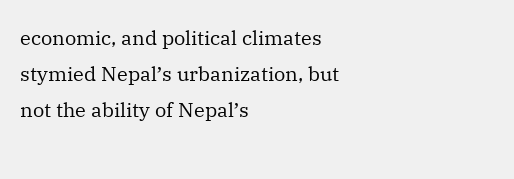economic, and political climates stymied Nepal’s urbanization, but not the ability of Nepal’s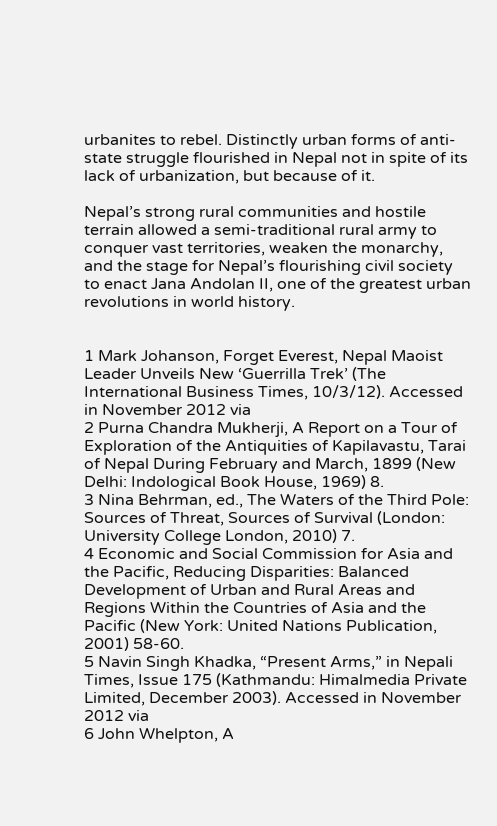urbanites to rebel. Distinctly urban forms of anti-state struggle flourished in Nepal not in spite of its lack of urbanization, but because of it.

Nepal’s strong rural communities and hostile terrain allowed a semi-traditional rural army to conquer vast territories, weaken the monarchy, and the stage for Nepal’s flourishing civil society to enact Jana Andolan II, one of the greatest urban revolutions in world history.


1 Mark Johanson, Forget Everest, Nepal Maoist Leader Unveils New ‘Guerrilla Trek’ (The International Business Times, 10/3/12). Accessed in November 2012 via
2 Purna Chandra Mukherji, A Report on a Tour of Exploration of the Antiquities of Kapilavastu, Tarai of Nepal During February and March, 1899 (New Delhi: Indological Book House, 1969) 8.
3 Nina Behrman, ed., The Waters of the Third Pole: Sources of Threat, Sources of Survival (London: University College London, 2010) 7.
4 Economic and Social Commission for Asia and the Pacific, Reducing Disparities: Balanced Development of Urban and Rural Areas and Regions Within the Countries of Asia and the Pacific (New York: United Nations Publication, 2001) 58-60.
5 Navin Singh Khadka, “Present Arms,” in Nepali Times, Issue 175 (Kathmandu: Himalmedia Private Limited, December 2003). Accessed in November 2012 via
6 John Whelpton, A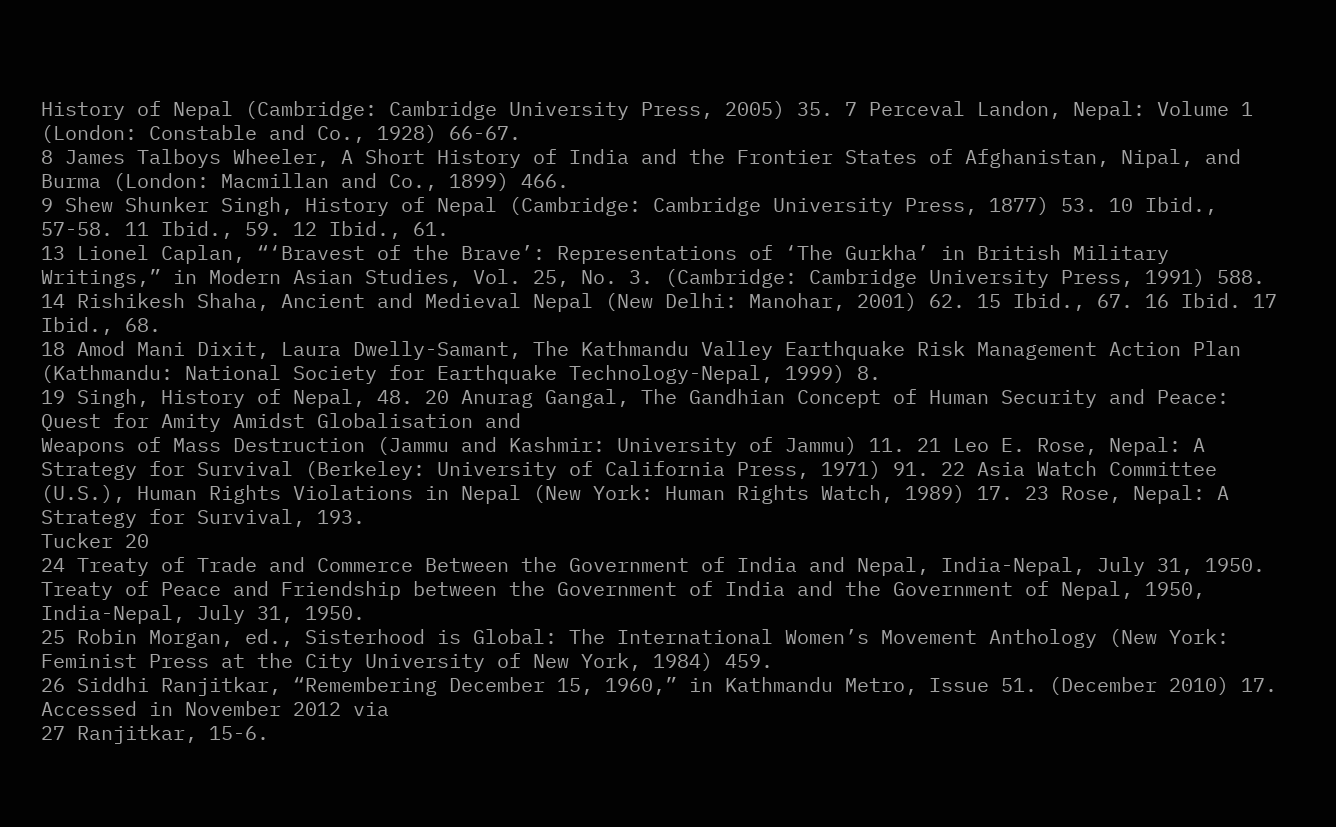History of Nepal (Cambridge: Cambridge University Press, 2005) 35. 7 Perceval Landon, Nepal: Volume 1 (London: Constable and Co., 1928) 66-67.
8 James Talboys Wheeler, A Short History of India and the Frontier States of Afghanistan, Nipal, and Burma (London: Macmillan and Co., 1899) 466.
9 Shew Shunker Singh, History of Nepal (Cambridge: Cambridge University Press, 1877) 53. 10 Ibid., 57-58. 11 Ibid., 59. 12 Ibid., 61.
13 Lionel Caplan, “‘Bravest of the Brave’: Representations of ‘The Gurkha’ in British Military Writings,” in Modern Asian Studies, Vol. 25, No. 3. (Cambridge: Cambridge University Press, 1991) 588.
14 Rishikesh Shaha, Ancient and Medieval Nepal (New Delhi: Manohar, 2001) 62. 15 Ibid., 67. 16 Ibid. 17 Ibid., 68.
18 Amod Mani Dixit, Laura Dwelly-Samant, The Kathmandu Valley Earthquake Risk Management Action Plan (Kathmandu: National Society for Earthquake Technology-Nepal, 1999) 8.
19 Singh, History of Nepal, 48. 20 Anurag Gangal, The Gandhian Concept of Human Security and Peace: Quest for Amity Amidst Globalisation and
Weapons of Mass Destruction (Jammu and Kashmir: University of Jammu) 11. 21 Leo E. Rose, Nepal: A Strategy for Survival (Berkeley: University of California Press, 1971) 91. 22 Asia Watch Committee (U.S.), Human Rights Violations in Nepal (New York: Human Rights Watch, 1989) 17. 23 Rose, Nepal: A Strategy for Survival, 193.
Tucker 20
24 Treaty of Trade and Commerce Between the Government of India and Nepal, India-Nepal, July 31, 1950. Treaty of Peace and Friendship between the Government of India and the Government of Nepal, 1950, India-Nepal, July 31, 1950.
25 Robin Morgan, ed., Sisterhood is Global: The International Women’s Movement Anthology (New York: Feminist Press at the City University of New York, 1984) 459.
26 Siddhi Ranjitkar, “Remembering December 15, 1960,” in Kathmandu Metro, Issue 51. (December 2010) 17. Accessed in November 2012 via
27 Ranjitkar, 15-6.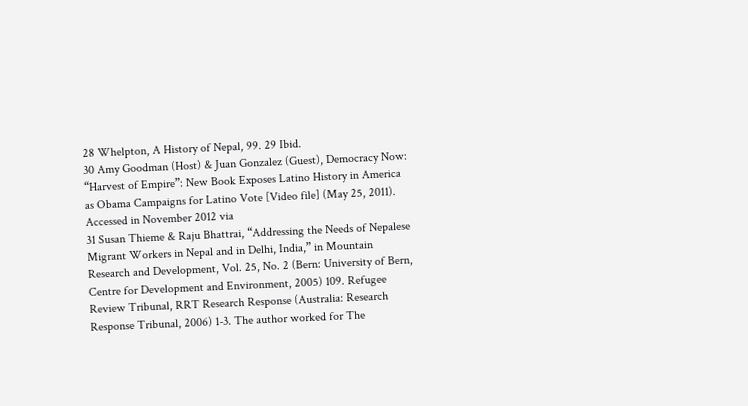28 Whelpton, A History of Nepal, 99. 29 Ibid.
30 Amy Goodman (Host) & Juan Gonzalez (Guest), Democracy Now: “Harvest of Empire”: New Book Exposes Latino History in America as Obama Campaigns for Latino Vote [Video file] (May 25, 2011). Accessed in November 2012 via
31 Susan Thieme & Raju Bhattrai, “Addressing the Needs of Nepalese Migrant Workers in Nepal and in Delhi, India,” in Mountain Research and Development, Vol. 25, No. 2 (Bern: University of Bern, Centre for Development and Environment, 2005) 109. Refugee Review Tribunal, RRT Research Response (Australia: Research Response Tribunal, 2006) 1-3. The author worked for The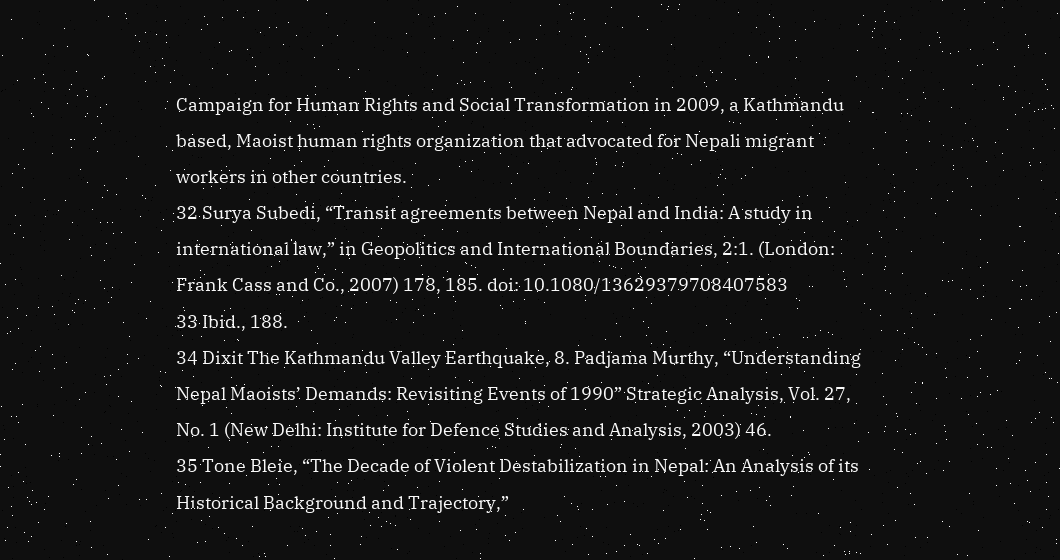Campaign for Human Rights and Social Transformation in 2009, a Kathmandu based, Maoist human rights organization that advocated for Nepali migrant workers in other countries.
32 Surya Subedi, “Transit agreements between Nepal and India: A study in international law,” in Geopolitics and International Boundaries, 2:1. (London: Frank Cass and Co., 2007) 178, 185. doi: 10.1080/13629379708407583
33 Ibid., 188.
34 Dixit The Kathmandu Valley Earthquake, 8. Padjama Murthy, “Understanding Nepal Maoists’ Demands: Revisiting Events of 1990” Strategic Analysis, Vol. 27, No. 1 (New Delhi: Institute for Defence Studies and Analysis, 2003) 46.
35 Tone Bleie, “The Decade of Violent Destabilization in Nepal: An Analysis of its Historical Background and Trajectory,”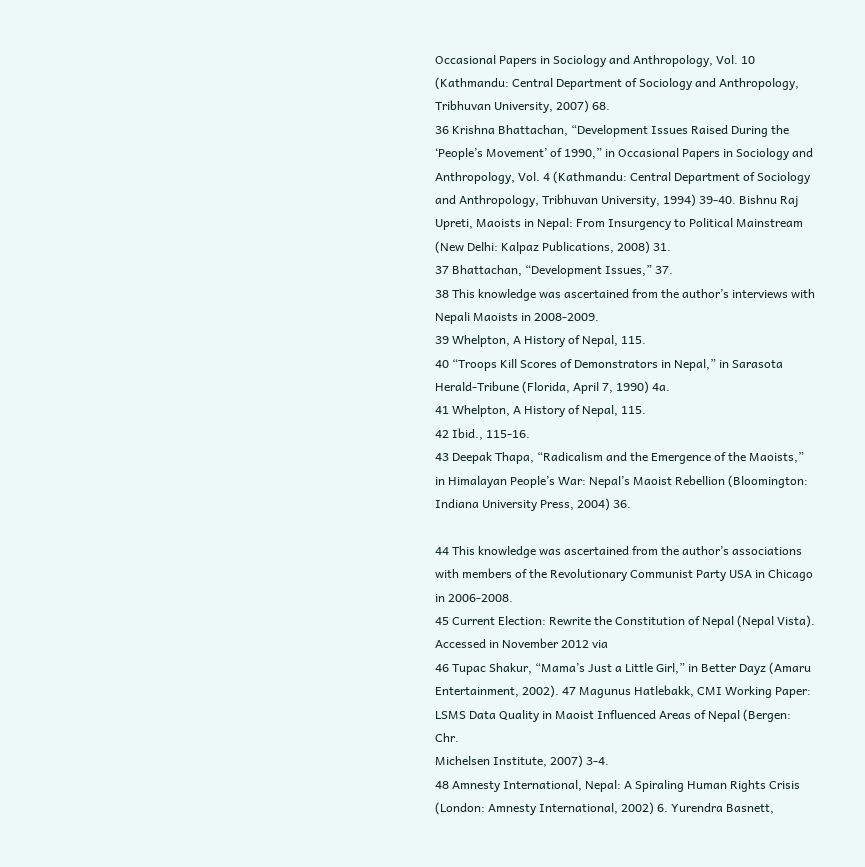Occasional Papers in Sociology and Anthropology, Vol. 10 (Kathmandu: Central Department of Sociology and Anthropology, Tribhuvan University, 2007) 68.
36 Krishna Bhattachan, “Development Issues Raised During the ‘People’s Movement’ of 1990,” in Occasional Papers in Sociology and Anthropology, Vol. 4 (Kathmandu: Central Department of Sociology and Anthropology, Tribhuvan University, 1994) 39-40. Bishnu Raj Upreti, Maoists in Nepal: From Insurgency to Political Mainstream (New Delhi: Kalpaz Publications, 2008) 31.
37 Bhattachan, “Development Issues,” 37.
38 This knowledge was ascertained from the author’s interviews with Nepali Maoists in 2008-2009.
39 Whelpton, A History of Nepal, 115.
40 “Troops Kill Scores of Demonstrators in Nepal,” in Sarasota Herald-Tribune (Florida, April 7, 1990) 4a.
41 Whelpton, A History of Nepal, 115.
42 Ibid., 115-16.
43 Deepak Thapa, “Radicalism and the Emergence of the Maoists,” in Himalayan People’s War: Nepal’s Maoist Rebellion (Bloomington: Indiana University Press, 2004) 36.

44 This knowledge was ascertained from the author’s associations with members of the Revolutionary Communist Party USA in Chicago in 2006-2008.
45 Current Election: Rewrite the Constitution of Nepal (Nepal Vista). Accessed in November 2012 via
46 Tupac Shakur, “Mama’s Just a Little Girl,” in Better Dayz (Amaru Entertainment, 2002). 47 Magunus Hatlebakk, CMI Working Paper: LSMS Data Quality in Maoist Influenced Areas of Nepal (Bergen: Chr.
Michelsen Institute, 2007) 3-4.
48 Amnesty International, Nepal: A Spiraling Human Rights Crisis (London: Amnesty International, 2002) 6. Yurendra Basnett,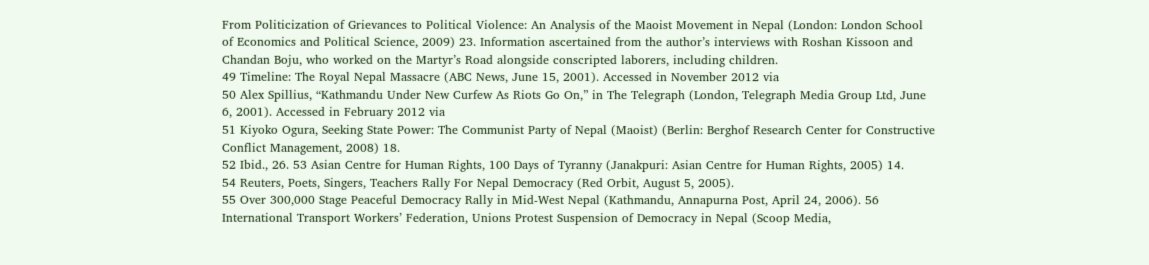From Politicization of Grievances to Political Violence: An Analysis of the Maoist Movement in Nepal (London: London School of Economics and Political Science, 2009) 23. Information ascertained from the author’s interviews with Roshan Kissoon and Chandan Boju, who worked on the Martyr’s Road alongside conscripted laborers, including children.
49 Timeline: The Royal Nepal Massacre (ABC News, June 15, 2001). Accessed in November 2012 via
50 Alex Spillius, “Kathmandu Under New Curfew As Riots Go On,” in The Telegraph (London, Telegraph Media Group Ltd, June 6, 2001). Accessed in February 2012 via
51 Kiyoko Ogura, Seeking State Power: The Communist Party of Nepal (Maoist) (Berlin: Berghof Research Center for Constructive Conflict Management, 2008) 18.
52 Ibid., 26. 53 Asian Centre for Human Rights, 100 Days of Tyranny (Janakpuri: Asian Centre for Human Rights, 2005) 14.
54 Reuters, Poets, Singers, Teachers Rally For Nepal Democracy (Red Orbit, August 5, 2005).
55 Over 300,000 Stage Peaceful Democracy Rally in Mid-West Nepal (Kathmandu, Annapurna Post, April 24, 2006). 56 International Transport Workers’ Federation, Unions Protest Suspension of Democracy in Nepal (Scoop Media,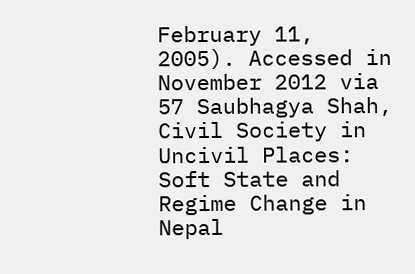February 11, 2005). Accessed in November 2012 via 57 Saubhagya Shah, Civil Society in Uncivil Places: Soft State and Regime Change in Nepal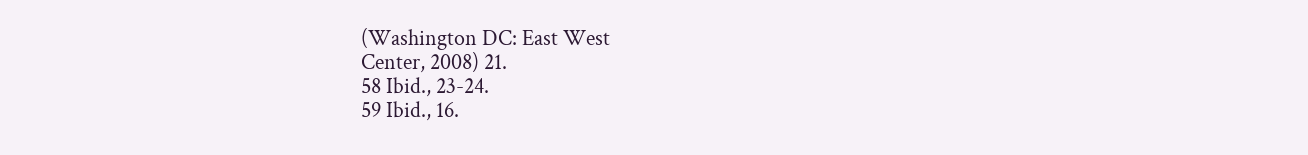(Washington DC: East West
Center, 2008) 21.
58 Ibid., 23-24.
59 Ibid., 16.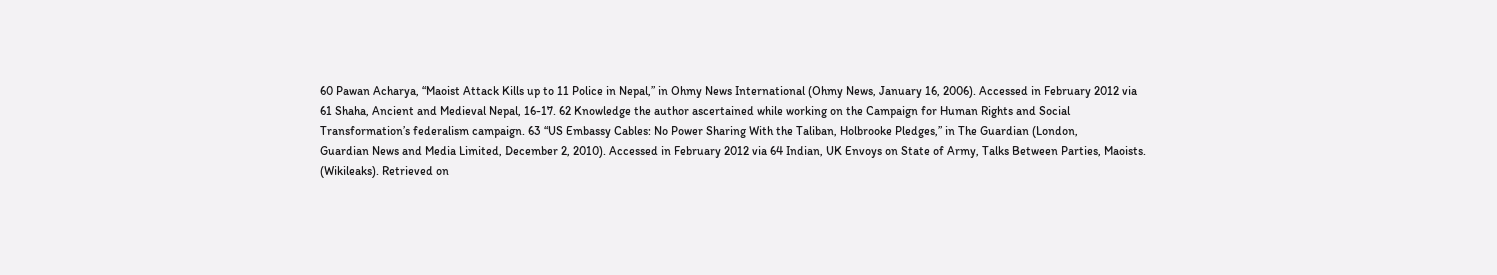60 Pawan Acharya, “Maoist Attack Kills up to 11 Police in Nepal,” in Ohmy News International (Ohmy News, January 16, 2006). Accessed in February 2012 via
61 Shaha, Ancient and Medieval Nepal, 16-17. 62 Knowledge the author ascertained while working on the Campaign for Human Rights and Social
Transformation’s federalism campaign. 63 “US Embassy Cables: No Power Sharing With the Taliban, Holbrooke Pledges,” in The Guardian (London,
Guardian News and Media Limited, December 2, 2010). Accessed in February 2012 via 64 Indian, UK Envoys on State of Army, Talks Between Parties, Maoists. (Wikileaks). Retrieved on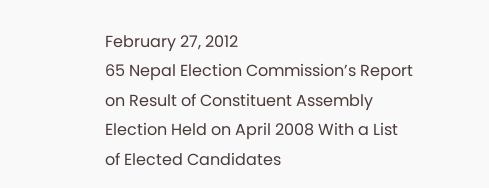February 27, 2012
65 Nepal Election Commission’s Report on Result of Constituent Assembly Election Held on April 2008 With a List of Elected Candidates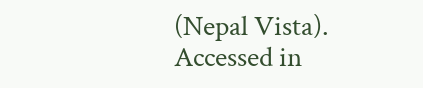(Nepal Vista). Accessed in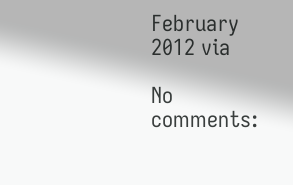February 2012 via

No comments: